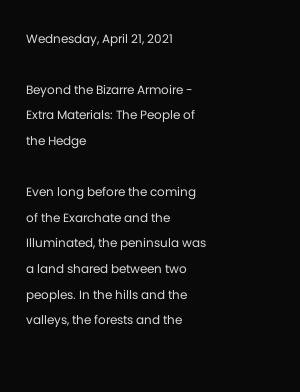Wednesday, April 21, 2021

Beyond the Bizarre Armoire - Extra Materials: The People of the Hedge

Even long before the coming of the Exarchate and the Illuminated, the peninsula was a land shared between two peoples. In the hills and the valleys, the forests and the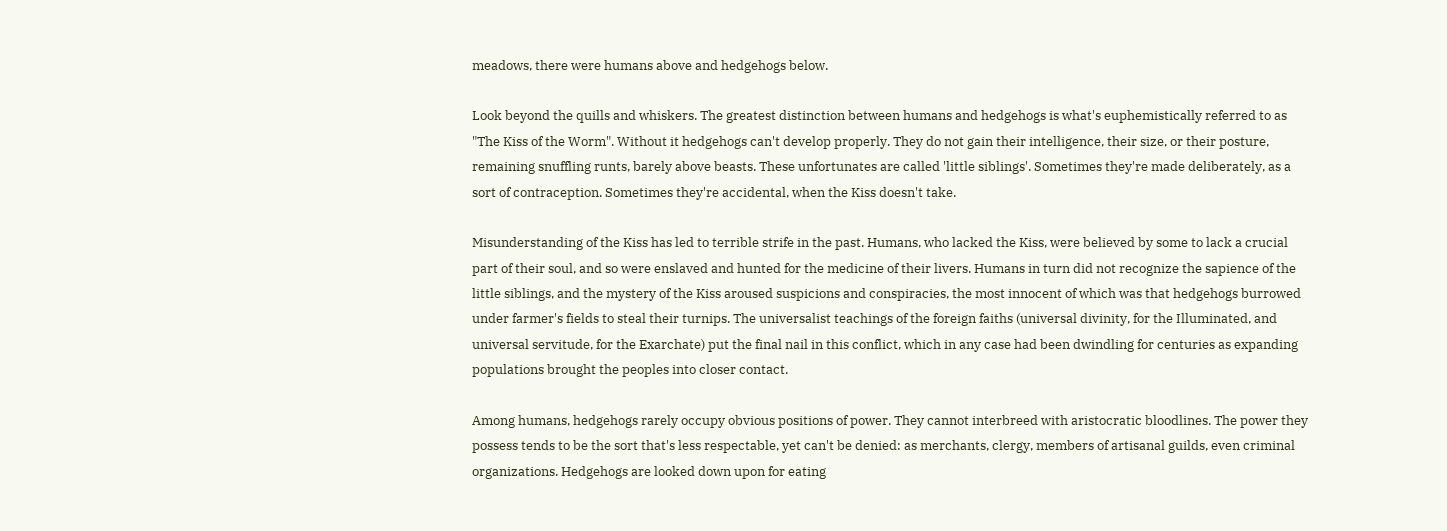meadows, there were humans above and hedgehogs below.

Look beyond the quills and whiskers. The greatest distinction between humans and hedgehogs is what's euphemistically referred to as "The Kiss of the Worm". Without it hedgehogs can't develop properly. They do not gain their intelligence, their size, or their posture, remaining snuffling runts, barely above beasts. These unfortunates are called 'little siblings'. Sometimes they're made deliberately, as a sort of contraception. Sometimes they're accidental, when the Kiss doesn't take.

Misunderstanding of the Kiss has led to terrible strife in the past. Humans, who lacked the Kiss, were believed by some to lack a crucial part of their soul, and so were enslaved and hunted for the medicine of their livers. Humans in turn did not recognize the sapience of the little siblings, and the mystery of the Kiss aroused suspicions and conspiracies, the most innocent of which was that hedgehogs burrowed under farmer's fields to steal their turnips. The universalist teachings of the foreign faiths (universal divinity, for the Illuminated, and universal servitude, for the Exarchate) put the final nail in this conflict, which in any case had been dwindling for centuries as expanding populations brought the peoples into closer contact.

Among humans, hedgehogs rarely occupy obvious positions of power. They cannot interbreed with aristocratic bloodlines. The power they possess tends to be the sort that's less respectable, yet can't be denied: as merchants, clergy, members of artisanal guilds, even criminal organizations. Hedgehogs are looked down upon for eating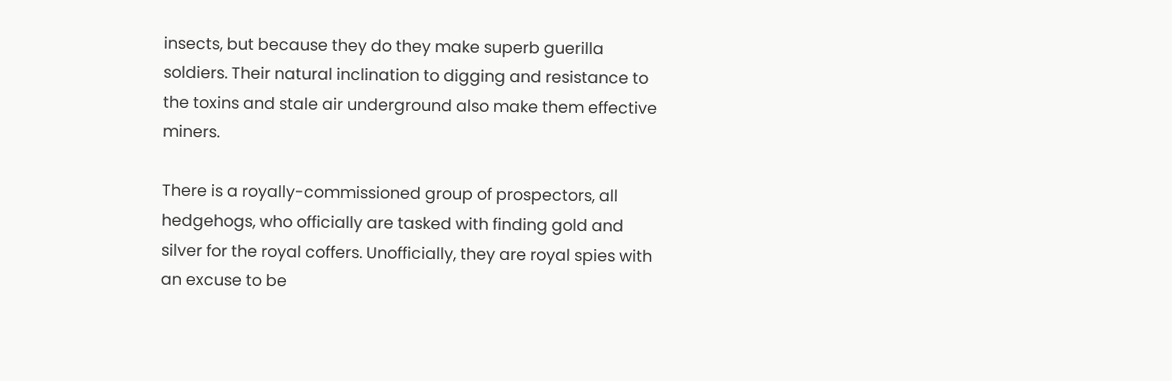insects, but because they do they make superb guerilla soldiers. Their natural inclination to digging and resistance to the toxins and stale air underground also make them effective miners.

There is a royally-commissioned group of prospectors, all hedgehogs, who officially are tasked with finding gold and silver for the royal coffers. Unofficially, they are royal spies with an excuse to be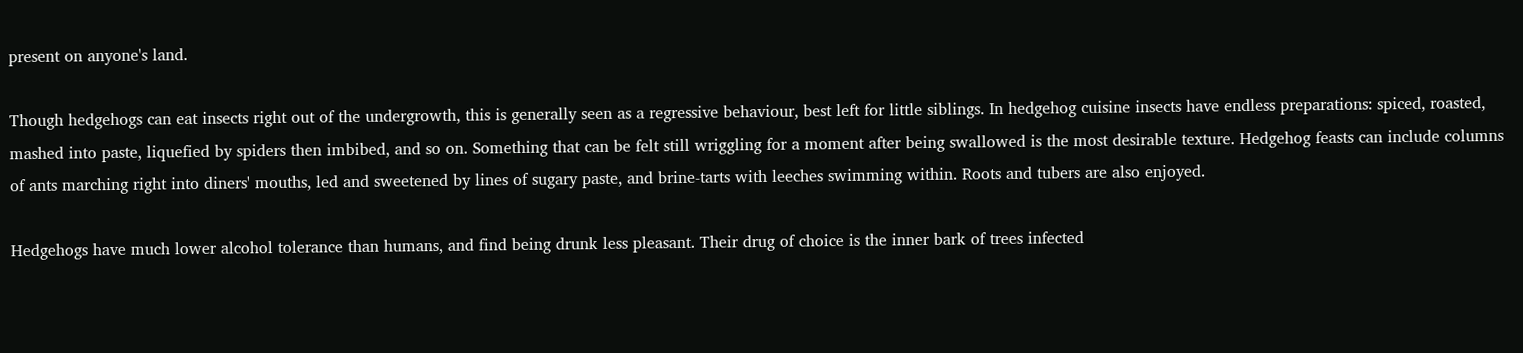present on anyone's land.

Though hedgehogs can eat insects right out of the undergrowth, this is generally seen as a regressive behaviour, best left for little siblings. In hedgehog cuisine insects have endless preparations: spiced, roasted, mashed into paste, liquefied by spiders then imbibed, and so on. Something that can be felt still wriggling for a moment after being swallowed is the most desirable texture. Hedgehog feasts can include columns of ants marching right into diners' mouths, led and sweetened by lines of sugary paste, and brine-tarts with leeches swimming within. Roots and tubers are also enjoyed.

Hedgehogs have much lower alcohol tolerance than humans, and find being drunk less pleasant. Their drug of choice is the inner bark of trees infected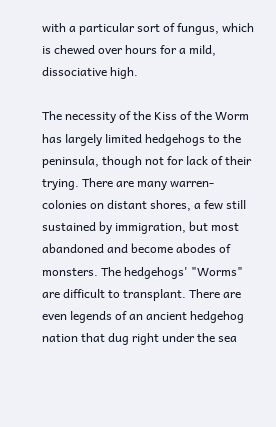with a particular sort of fungus, which is chewed over hours for a mild, dissociative high.

The necessity of the Kiss of the Worm has largely limited hedgehogs to the peninsula, though not for lack of their trying. There are many warren-colonies on distant shores, a few still sustained by immigration, but most abandoned and become abodes of monsters. The hedgehogs' "Worms" are difficult to transplant. There are even legends of an ancient hedgehog nation that dug right under the sea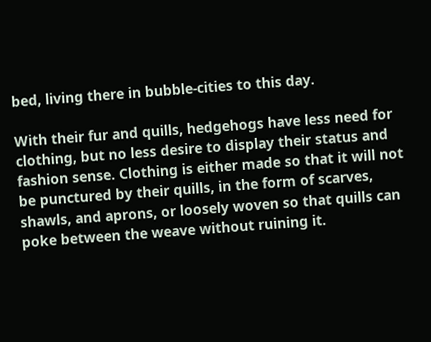bed, living there in bubble-cities to this day.

With their fur and quills, hedgehogs have less need for clothing, but no less desire to display their status and fashion sense. Clothing is either made so that it will not be punctured by their quills, in the form of scarves, shawls, and aprons, or loosely woven so that quills can poke between the weave without ruining it.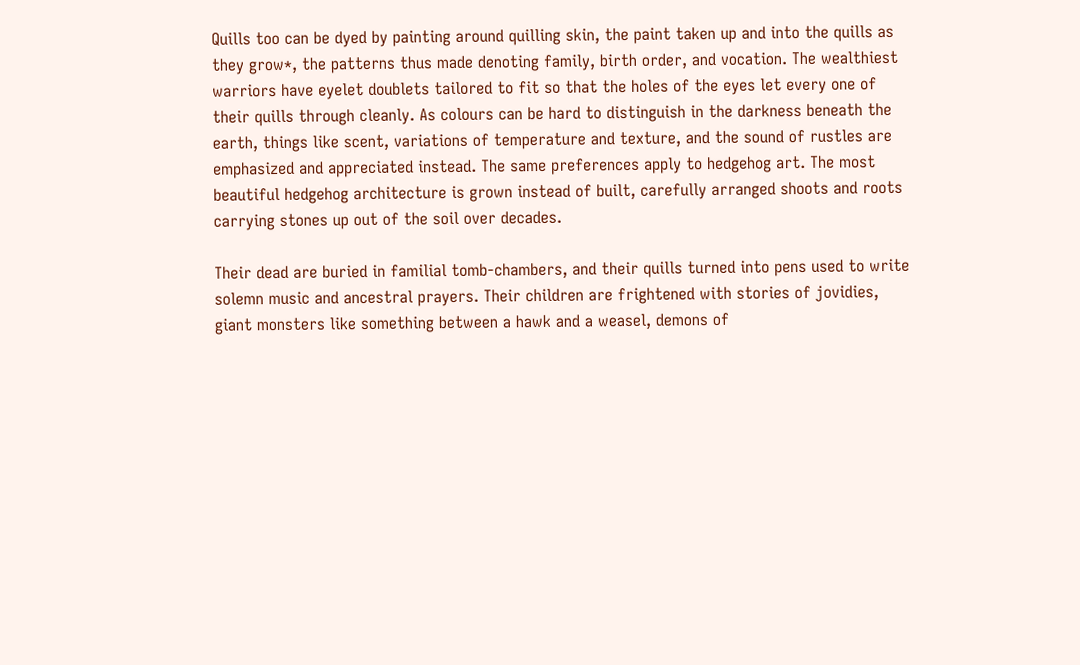Quills too can be dyed by painting around quilling skin, the paint taken up and into the quills as they grow*, the patterns thus made denoting family, birth order, and vocation. The wealthiest warriors have eyelet doublets tailored to fit so that the holes of the eyes let every one of their quills through cleanly. As colours can be hard to distinguish in the darkness beneath the earth, things like scent, variations of temperature and texture, and the sound of rustles are emphasized and appreciated instead. The same preferences apply to hedgehog art. The most beautiful hedgehog architecture is grown instead of built, carefully arranged shoots and roots carrying stones up out of the soil over decades.

Their dead are buried in familial tomb-chambers, and their quills turned into pens used to write solemn music and ancestral prayers. Their children are frightened with stories of jovidies, giant monsters like something between a hawk and a weasel, demons of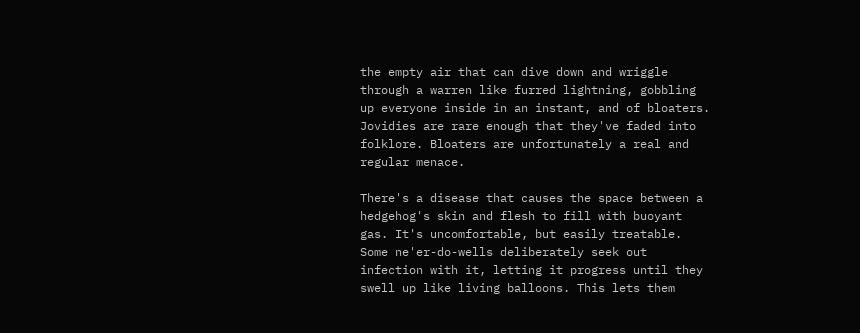the empty air that can dive down and wriggle through a warren like furred lightning, gobbling up everyone inside in an instant, and of bloaters. Jovidies are rare enough that they've faded into folklore. Bloaters are unfortunately a real and regular menace.

There's a disease that causes the space between a hedgehog's skin and flesh to fill with buoyant gas. It's uncomfortable, but easily treatable. Some ne'er-do-wells deliberately seek out infection with it, letting it progress until they swell up like living balloons. This lets them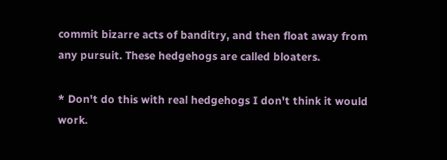commit bizarre acts of banditry, and then float away from any pursuit. These hedgehogs are called bloaters.

* Don't do this with real hedgehogs I don't think it would work.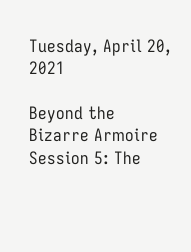Tuesday, April 20, 2021

Beyond the Bizarre Armoire Session 5: The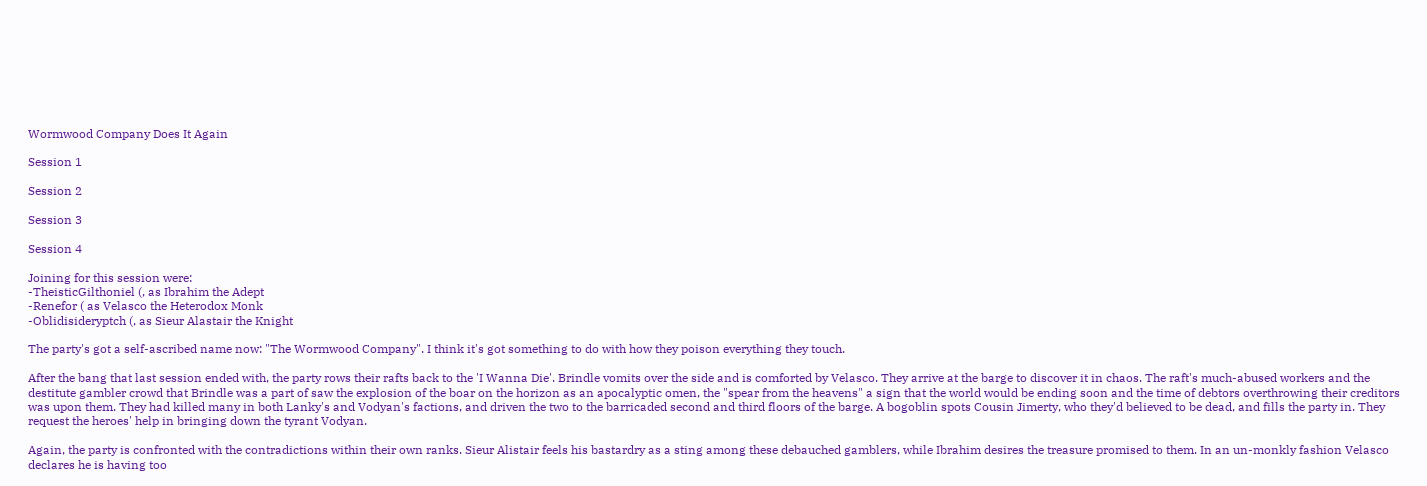Wormwood Company Does It Again

Session 1

Session 2

Session 3

Session 4

Joining for this session were:
-TheisticGilthoniel (, as Ibrahim the Adept
-Renefor ( as Velasco the Heterodox Monk
-Oblidisideryptch (, as Sieur Alastair the Knight

The party's got a self-ascribed name now: "The Wormwood Company". I think it's got something to do with how they poison everything they touch.

After the bang that last session ended with, the party rows their rafts back to the 'I Wanna Die'. Brindle vomits over the side and is comforted by Velasco. They arrive at the barge to discover it in chaos. The raft's much-abused workers and the destitute gambler crowd that Brindle was a part of saw the explosion of the boar on the horizon as an apocalyptic omen, the "spear from the heavens" a sign that the world would be ending soon and the time of debtors overthrowing their creditors was upon them. They had killed many in both Lanky's and Vodyan's factions, and driven the two to the barricaded second and third floors of the barge. A bogoblin spots Cousin Jimerty, who they'd believed to be dead, and fills the party in. They request the heroes' help in bringing down the tyrant Vodyan.

Again, the party is confronted with the contradictions within their own ranks. Sieur Alistair feels his bastardry as a sting among these debauched gamblers, while Ibrahim desires the treasure promised to them. In an un-monkly fashion Velasco declares he is having too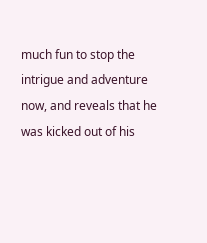much fun to stop the intrigue and adventure now, and reveals that he was kicked out of his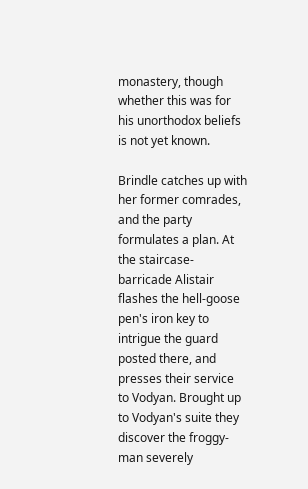monastery, though whether this was for his unorthodox beliefs is not yet known.

Brindle catches up with her former comrades, and the party formulates a plan. At the staircase-barricade Alistair flashes the hell-goose pen's iron key to intrigue the guard posted there, and presses their service to Vodyan. Brought up to Vodyan's suite they discover the froggy-man severely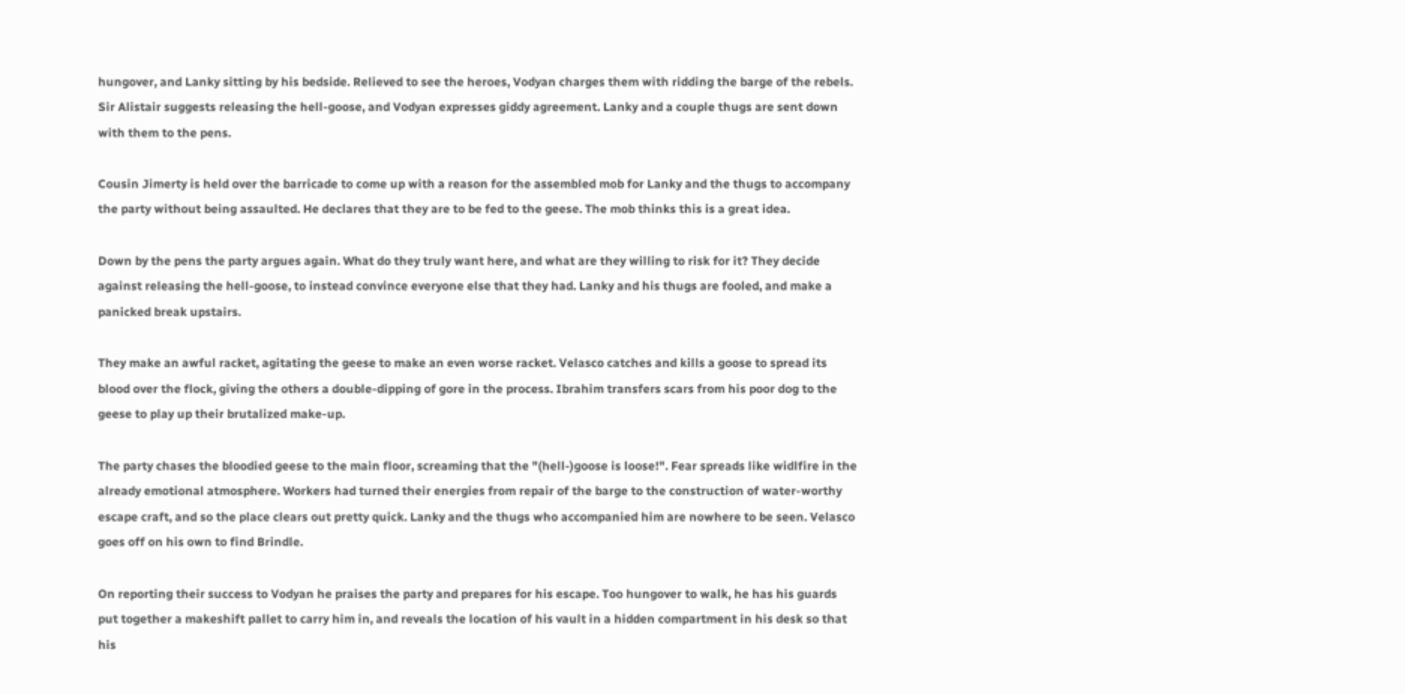hungover, and Lanky sitting by his bedside. Relieved to see the heroes, Vodyan charges them with ridding the barge of the rebels. Sir Alistair suggests releasing the hell-goose, and Vodyan expresses giddy agreement. Lanky and a couple thugs are sent down with them to the pens.

Cousin Jimerty is held over the barricade to come up with a reason for the assembled mob for Lanky and the thugs to accompany the party without being assaulted. He declares that they are to be fed to the geese. The mob thinks this is a great idea.

Down by the pens the party argues again. What do they truly want here, and what are they willing to risk for it? They decide against releasing the hell-goose, to instead convince everyone else that they had. Lanky and his thugs are fooled, and make a panicked break upstairs.

They make an awful racket, agitating the geese to make an even worse racket. Velasco catches and kills a goose to spread its blood over the flock, giving the others a double-dipping of gore in the process. Ibrahim transfers scars from his poor dog to the geese to play up their brutalized make-up.

The party chases the bloodied geese to the main floor, screaming that the "(hell-)goose is loose!". Fear spreads like widlfire in the already emotional atmosphere. Workers had turned their energies from repair of the barge to the construction of water-worthy escape craft, and so the place clears out pretty quick. Lanky and the thugs who accompanied him are nowhere to be seen. Velasco goes off on his own to find Brindle.

On reporting their success to Vodyan he praises the party and prepares for his escape. Too hungover to walk, he has his guards put together a makeshift pallet to carry him in, and reveals the location of his vault in a hidden compartment in his desk so that his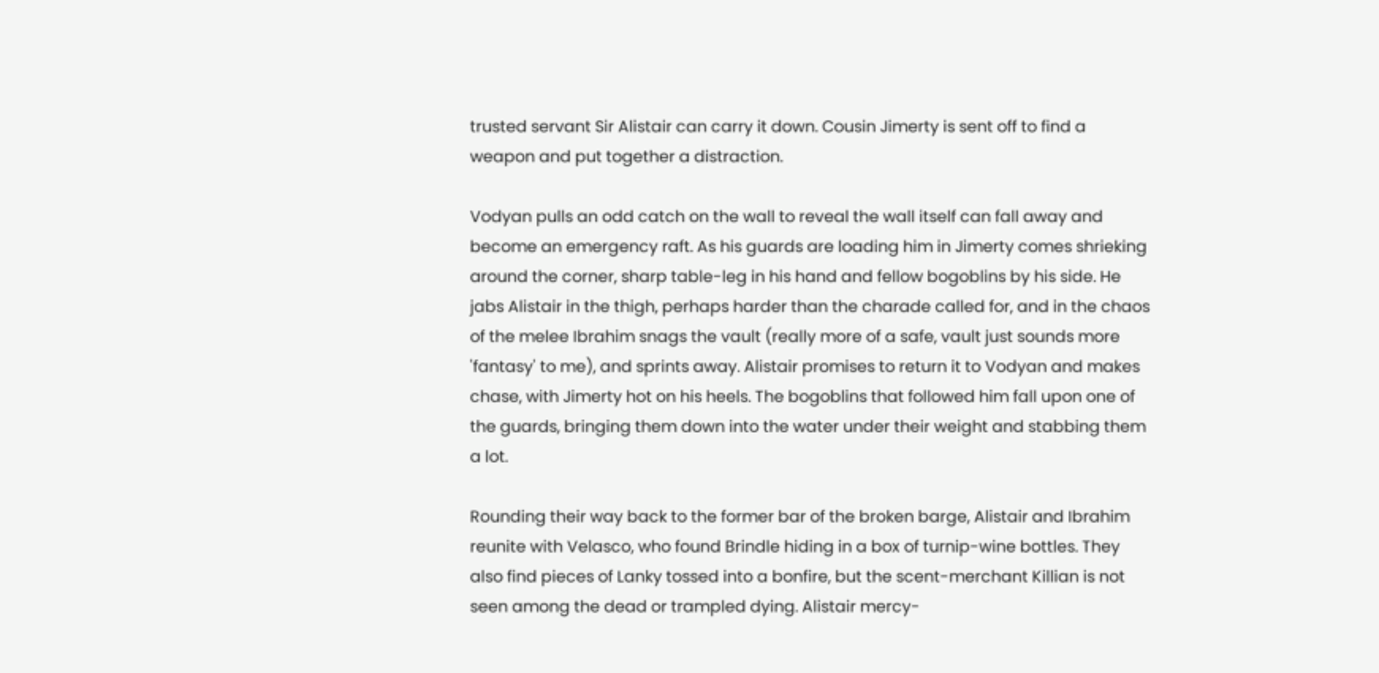trusted servant Sir Alistair can carry it down. Cousin Jimerty is sent off to find a weapon and put together a distraction.

Vodyan pulls an odd catch on the wall to reveal the wall itself can fall away and become an emergency raft. As his guards are loading him in Jimerty comes shrieking around the corner, sharp table-leg in his hand and fellow bogoblins by his side. He jabs Alistair in the thigh, perhaps harder than the charade called for, and in the chaos of the melee Ibrahim snags the vault (really more of a safe, vault just sounds more 'fantasy' to me), and sprints away. Alistair promises to return it to Vodyan and makes chase, with Jimerty hot on his heels. The bogoblins that followed him fall upon one of the guards, bringing them down into the water under their weight and stabbing them a lot.

Rounding their way back to the former bar of the broken barge, Alistair and Ibrahim reunite with Velasco, who found Brindle hiding in a box of turnip-wine bottles. They also find pieces of Lanky tossed into a bonfire, but the scent-merchant Killian is not seen among the dead or trampled dying. Alistair mercy-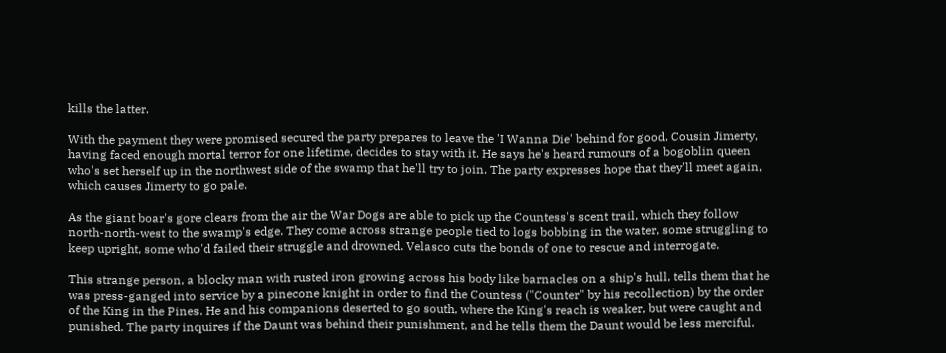kills the latter.

With the payment they were promised secured the party prepares to leave the 'I Wanna Die' behind for good. Cousin Jimerty, having faced enough mortal terror for one lifetime, decides to stay with it. He says he's heard rumours of a bogoblin queen who's set herself up in the northwest side of the swamp that he'll try to join. The party expresses hope that they'll meet again, which causes Jimerty to go pale.

As the giant boar's gore clears from the air the War Dogs are able to pick up the Countess's scent trail, which they follow north-north-west to the swamp's edge. They come across strange people tied to logs bobbing in the water, some struggling to keep upright, some who'd failed their struggle and drowned. Velasco cuts the bonds of one to rescue and interrogate.

This strange person, a blocky man with rusted iron growing across his body like barnacles on a ship's hull, tells them that he was press-ganged into service by a pinecone knight in order to find the Countess ("Counter" by his recollection) by the order of the King in the Pines. He and his companions deserted to go south, where the King's reach is weaker, but were caught and punished. The party inquires if the Daunt was behind their punishment, and he tells them the Daunt would be less merciful.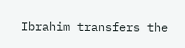Ibrahim transfers the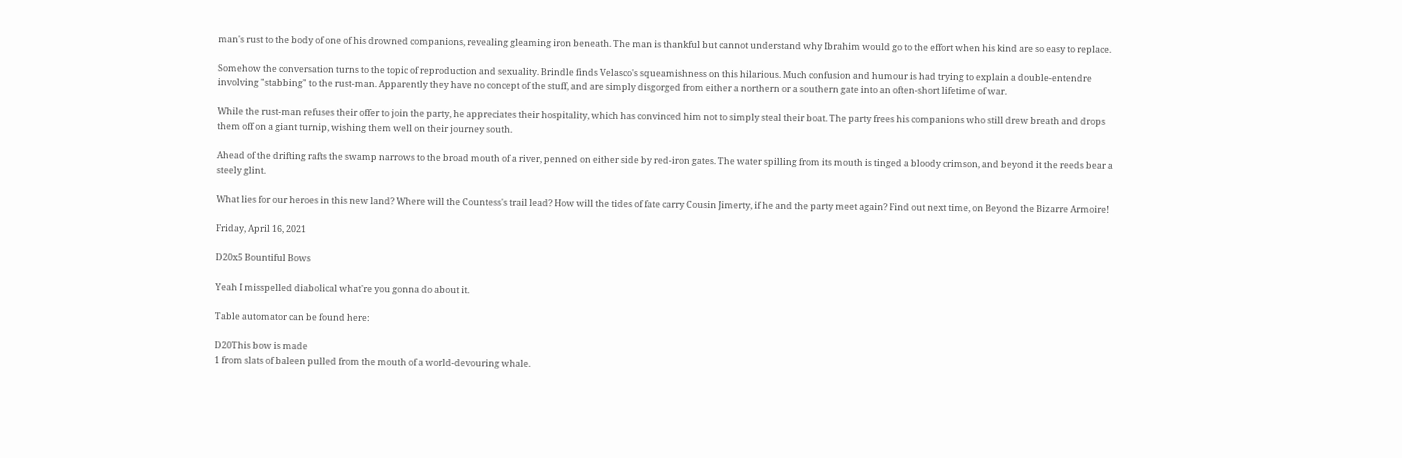man's rust to the body of one of his drowned companions, revealing gleaming iron beneath. The man is thankful but cannot understand why Ibrahim would go to the effort when his kind are so easy to replace.

Somehow the conversation turns to the topic of reproduction and sexuality. Brindle finds Velasco's squeamishness on this hilarious. Much confusion and humour is had trying to explain a double-entendre involving "stabbing" to the rust-man. Apparently they have no concept of the stuff, and are simply disgorged from either a northern or a southern gate into an often-short lifetime of war.

While the rust-man refuses their offer to join the party, he appreciates their hospitality, which has convinced him not to simply steal their boat. The party frees his companions who still drew breath and drops them off on a giant turnip, wishing them well on their journey south.

Ahead of the drifting rafts the swamp narrows to the broad mouth of a river, penned on either side by red-iron gates. The water spilling from its mouth is tinged a bloody crimson, and beyond it the reeds bear a steely glint.

What lies for our heroes in this new land? Where will the Countess's trail lead? How will the tides of fate carry Cousin Jimerty, if he and the party meet again? Find out next time, on Beyond the Bizarre Armoire!

Friday, April 16, 2021

D20x5 Bountiful Bows

Yeah I misspelled diabolical what're you gonna do about it.

Table automator can be found here:

D20This bow is made
1 from slats of baleen pulled from the mouth of a world-devouring whale.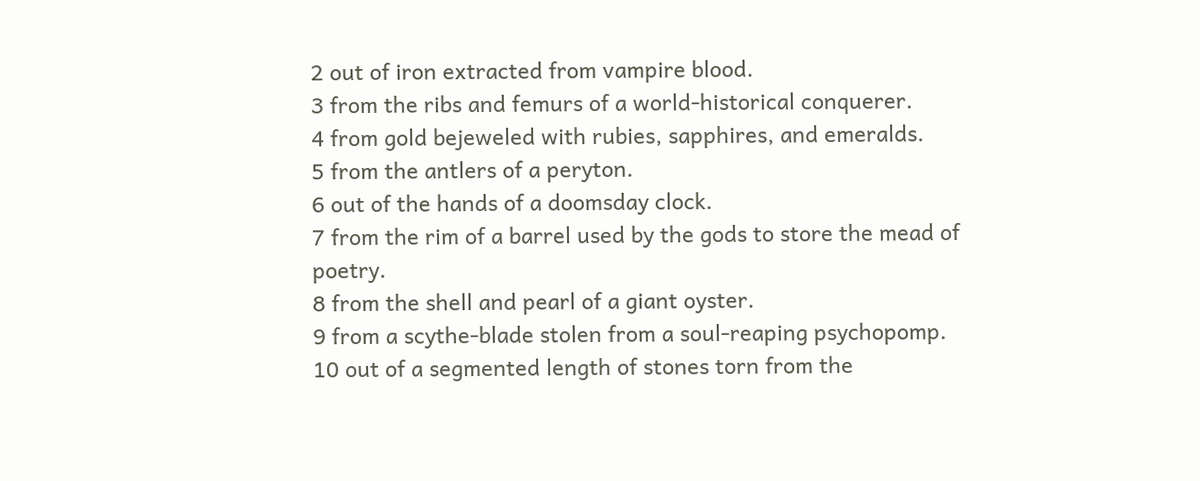2 out of iron extracted from vampire blood.
3 from the ribs and femurs of a world-historical conquerer.
4 from gold bejeweled with rubies, sapphires, and emeralds.
5 from the antlers of a peryton.
6 out of the hands of a doomsday clock.
7 from the rim of a barrel used by the gods to store the mead of poetry.
8 from the shell and pearl of a giant oyster.
9 from a scythe-blade stolen from a soul-reaping psychopomp.
10 out of a segmented length of stones torn from the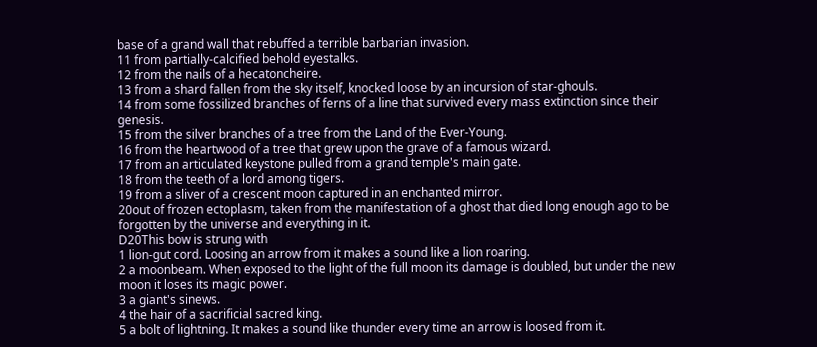base of a grand wall that rebuffed a terrible barbarian invasion.
11 from partially-calcified behold eyestalks.
12 from the nails of a hecatoncheire.
13 from a shard fallen from the sky itself, knocked loose by an incursion of star-ghouls.
14 from some fossilized branches of ferns of a line that survived every mass extinction since their genesis.
15 from the silver branches of a tree from the Land of the Ever-Young.
16 from the heartwood of a tree that grew upon the grave of a famous wizard.
17 from an articulated keystone pulled from a grand temple's main gate.
18 from the teeth of a lord among tigers.
19 from a sliver of a crescent moon captured in an enchanted mirror.
20out of frozen ectoplasm, taken from the manifestation of a ghost that died long enough ago to be forgotten by the universe and everything in it.
D20This bow is strung with
1 lion-gut cord. Loosing an arrow from it makes a sound like a lion roaring.
2 a moonbeam. When exposed to the light of the full moon its damage is doubled, but under the new moon it loses its magic power.
3 a giant's sinews.
4 the hair of a sacrificial sacred king.
5 a bolt of lightning. It makes a sound like thunder every time an arrow is loosed from it.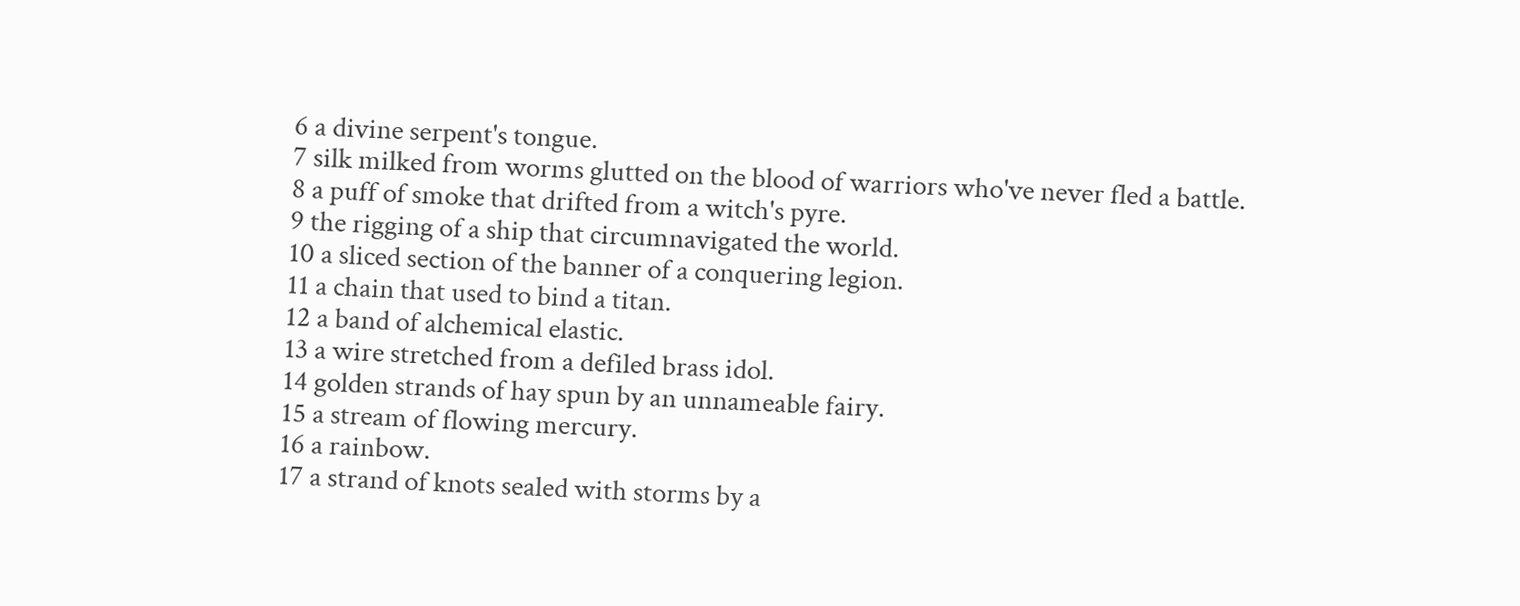6 a divine serpent's tongue.
7 silk milked from worms glutted on the blood of warriors who've never fled a battle.
8 a puff of smoke that drifted from a witch's pyre.
9 the rigging of a ship that circumnavigated the world.
10 a sliced section of the banner of a conquering legion.
11 a chain that used to bind a titan.
12 a band of alchemical elastic.
13 a wire stretched from a defiled brass idol.
14 golden strands of hay spun by an unnameable fairy.
15 a stream of flowing mercury.
16 a rainbow.
17 a strand of knots sealed with storms by a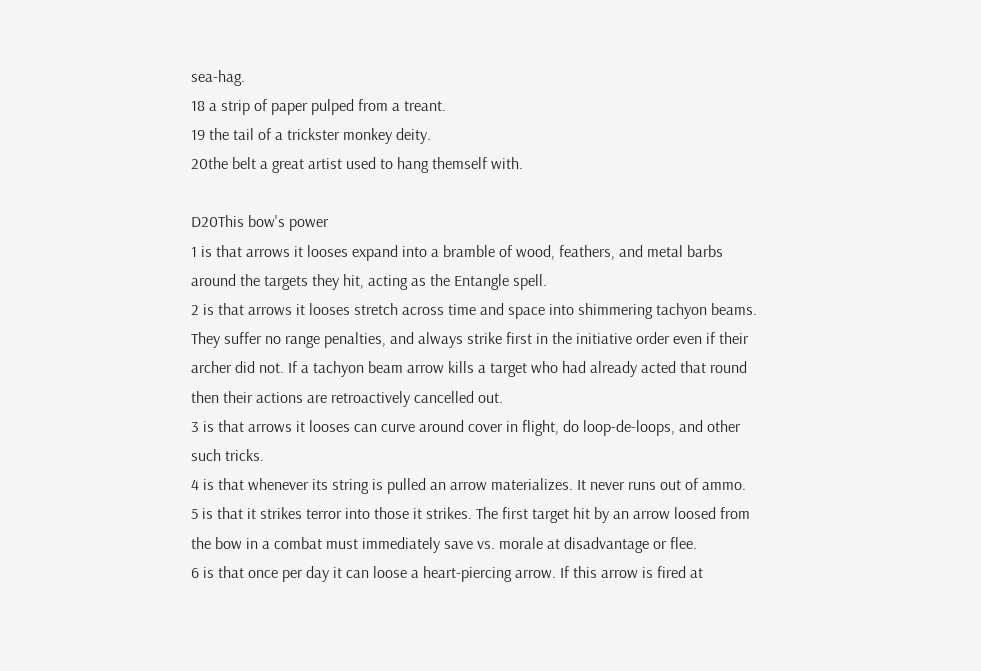sea-hag.
18 a strip of paper pulped from a treant.
19 the tail of a trickster monkey deity.
20the belt a great artist used to hang themself with.

D20This bow's power
1 is that arrows it looses expand into a bramble of wood, feathers, and metal barbs around the targets they hit, acting as the Entangle spell.
2 is that arrows it looses stretch across time and space into shimmering tachyon beams. They suffer no range penalties, and always strike first in the initiative order even if their archer did not. If a tachyon beam arrow kills a target who had already acted that round then their actions are retroactively cancelled out.
3 is that arrows it looses can curve around cover in flight, do loop-de-loops, and other such tricks.
4 is that whenever its string is pulled an arrow materializes. It never runs out of ammo.
5 is that it strikes terror into those it strikes. The first target hit by an arrow loosed from the bow in a combat must immediately save vs. morale at disadvantage or flee.
6 is that once per day it can loose a heart-piercing arrow. If this arrow is fired at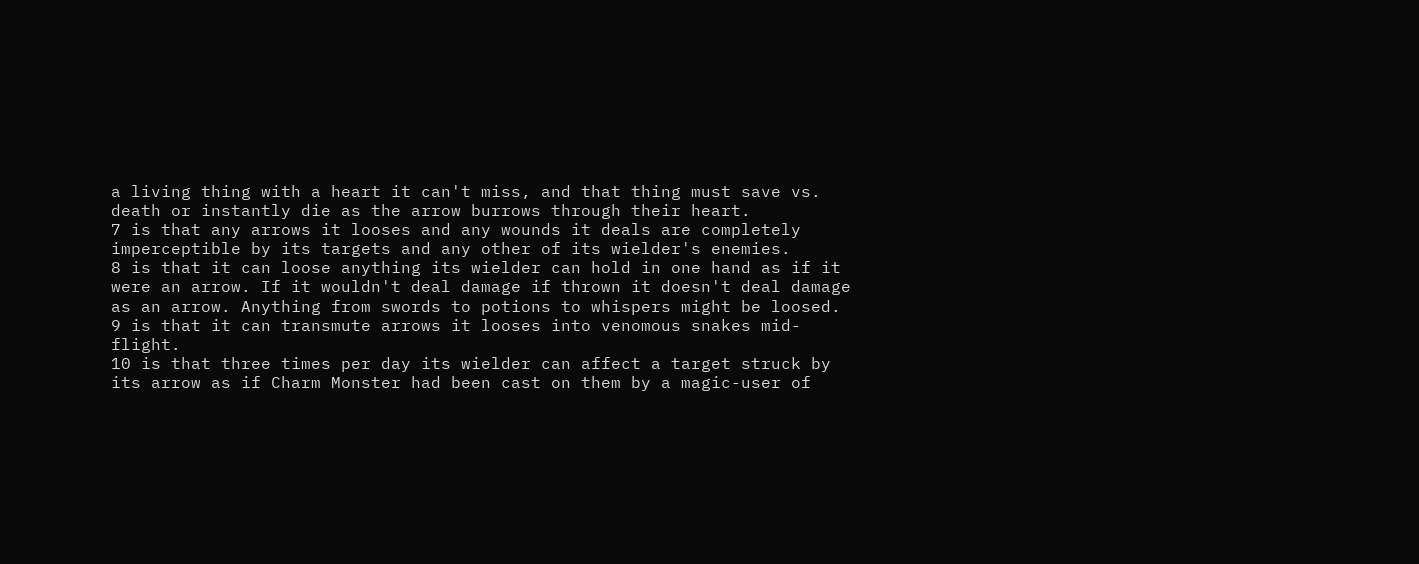a living thing with a heart it can't miss, and that thing must save vs. death or instantly die as the arrow burrows through their heart.
7 is that any arrows it looses and any wounds it deals are completely imperceptible by its targets and any other of its wielder's enemies.
8 is that it can loose anything its wielder can hold in one hand as if it were an arrow. If it wouldn't deal damage if thrown it doesn't deal damage as an arrow. Anything from swords to potions to whispers might be loosed.
9 is that it can transmute arrows it looses into venomous snakes mid-flight.
10 is that three times per day its wielder can affect a target struck by its arrow as if Charm Monster had been cast on them by a magic-user of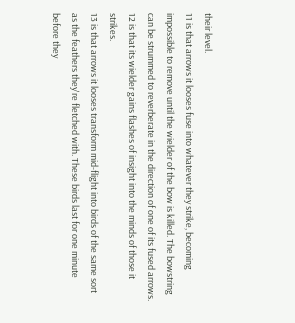their level.
11 is that arrows it looses fuse into whatever they strike, becoming impossible to remove until the wielder of the bow is killed. The bowstring can be strummed to reverberate in the direction of one of its fused arrows.
12 is that its wielder gains flashes of insight into the minds of those it strikes.
13 is that arrows it looses transform mid-flight into birds of the same sort as the feathers they're fletched with. These birds last for one minute before they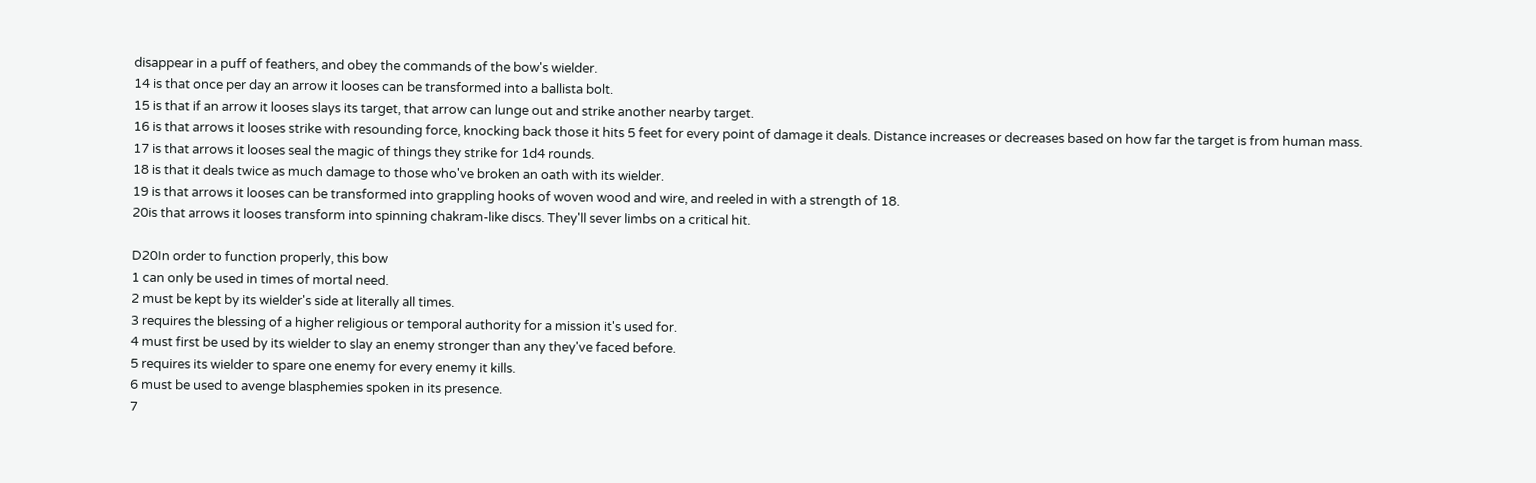disappear in a puff of feathers, and obey the commands of the bow's wielder.
14 is that once per day an arrow it looses can be transformed into a ballista bolt.
15 is that if an arrow it looses slays its target, that arrow can lunge out and strike another nearby target.
16 is that arrows it looses strike with resounding force, knocking back those it hits 5 feet for every point of damage it deals. Distance increases or decreases based on how far the target is from human mass.
17 is that arrows it looses seal the magic of things they strike for 1d4 rounds.
18 is that it deals twice as much damage to those who've broken an oath with its wielder.
19 is that arrows it looses can be transformed into grappling hooks of woven wood and wire, and reeled in with a strength of 18.
20is that arrows it looses transform into spinning chakram-like discs. They'll sever limbs on a critical hit.

D20In order to function properly, this bow
1 can only be used in times of mortal need.
2 must be kept by its wielder's side at literally all times.
3 requires the blessing of a higher religious or temporal authority for a mission it's used for.
4 must first be used by its wielder to slay an enemy stronger than any they've faced before.
5 requires its wielder to spare one enemy for every enemy it kills.
6 must be used to avenge blasphemies spoken in its presence.
7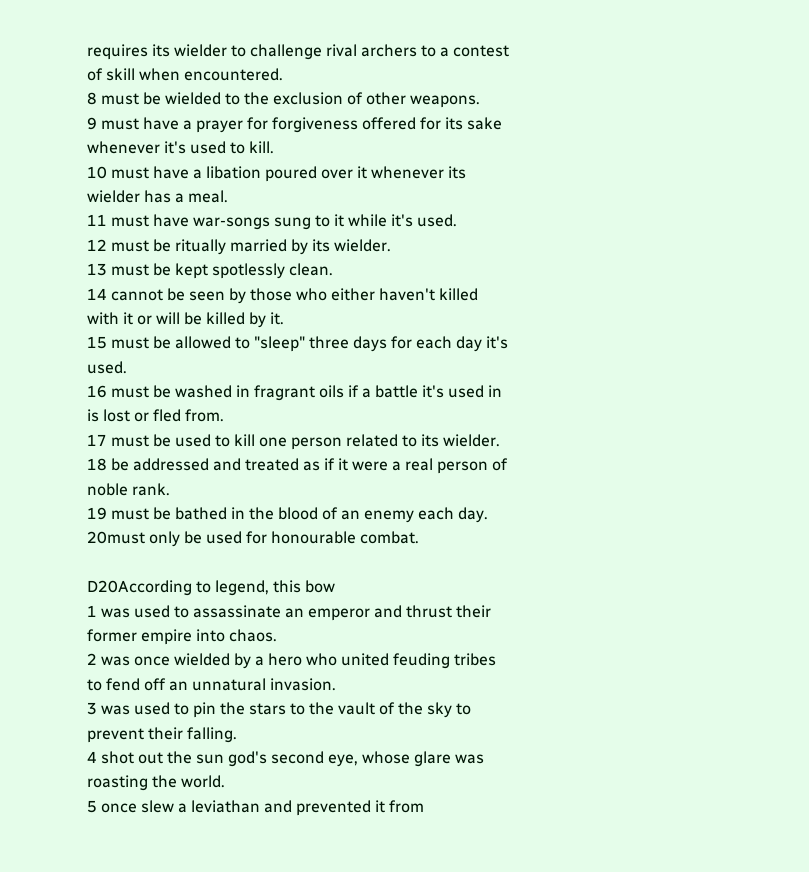requires its wielder to challenge rival archers to a contest of skill when encountered.
8 must be wielded to the exclusion of other weapons.
9 must have a prayer for forgiveness offered for its sake whenever it's used to kill.
10 must have a libation poured over it whenever its wielder has a meal.
11 must have war-songs sung to it while it's used.
12 must be ritually married by its wielder.
13 must be kept spotlessly clean.
14 cannot be seen by those who either haven't killed with it or will be killed by it.
15 must be allowed to "sleep" three days for each day it's used.
16 must be washed in fragrant oils if a battle it's used in is lost or fled from.
17 must be used to kill one person related to its wielder.
18 be addressed and treated as if it were a real person of noble rank.
19 must be bathed in the blood of an enemy each day.
20must only be used for honourable combat.

D20According to legend, this bow
1 was used to assassinate an emperor and thrust their former empire into chaos.
2 was once wielded by a hero who united feuding tribes to fend off an unnatural invasion.
3 was used to pin the stars to the vault of the sky to prevent their falling.
4 shot out the sun god's second eye, whose glare was roasting the world.
5 once slew a leviathan and prevented it from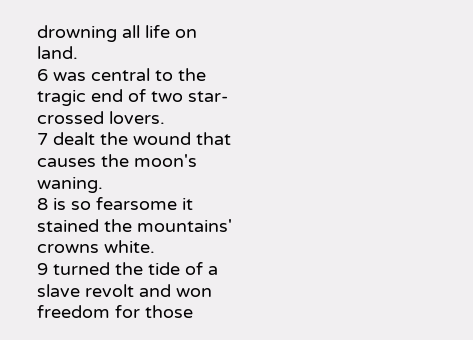drowning all life on land.
6 was central to the tragic end of two star-crossed lovers.
7 dealt the wound that causes the moon's waning.
8 is so fearsome it stained the mountains' crowns white.
9 turned the tide of a slave revolt and won freedom for those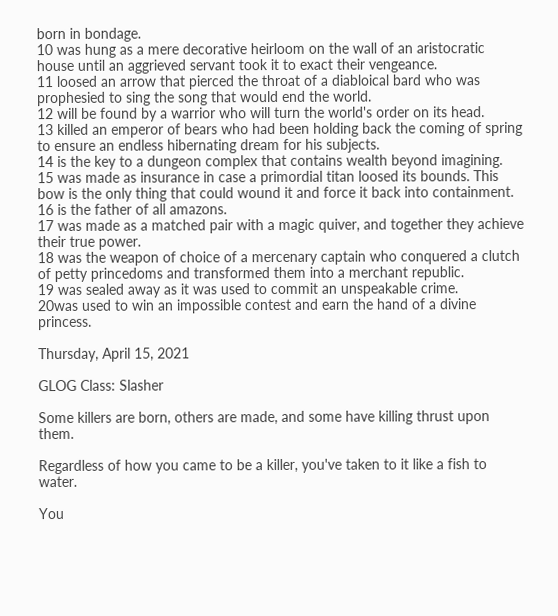born in bondage.
10 was hung as a mere decorative heirloom on the wall of an aristocratic house until an aggrieved servant took it to exact their vengeance.
11 loosed an arrow that pierced the throat of a diabloical bard who was prophesied to sing the song that would end the world.
12 will be found by a warrior who will turn the world's order on its head.
13 killed an emperor of bears who had been holding back the coming of spring to ensure an endless hibernating dream for his subjects.
14 is the key to a dungeon complex that contains wealth beyond imagining.
15 was made as insurance in case a primordial titan loosed its bounds. This bow is the only thing that could wound it and force it back into containment.
16 is the father of all amazons.
17 was made as a matched pair with a magic quiver, and together they achieve their true power.
18 was the weapon of choice of a mercenary captain who conquered a clutch of petty princedoms and transformed them into a merchant republic.
19 was sealed away as it was used to commit an unspeakable crime.
20was used to win an impossible contest and earn the hand of a divine princess.

Thursday, April 15, 2021

GLOG Class: Slasher

Some killers are born, others are made, and some have killing thrust upon them.

Regardless of how you came to be a killer, you've taken to it like a fish to water.

You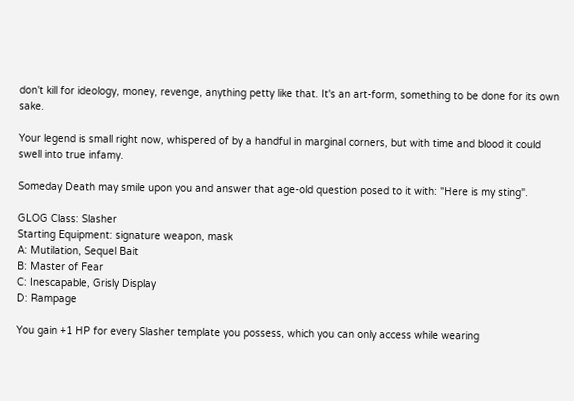don't kill for ideology, money, revenge, anything petty like that. It's an art-form, something to be done for its own sake.

Your legend is small right now, whispered of by a handful in marginal corners, but with time and blood it could swell into true infamy.

Someday Death may smile upon you and answer that age-old question posed to it with: "Here is my sting".

GLOG Class: Slasher
Starting Equipment: signature weapon, mask
A: Mutilation, Sequel Bait
B: Master of Fear
C: Inescapable, Grisly Display
D: Rampage

You gain +1 HP for every Slasher template you possess, which you can only access while wearing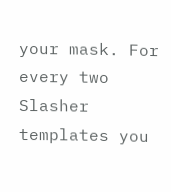your mask. For every two Slasher templates you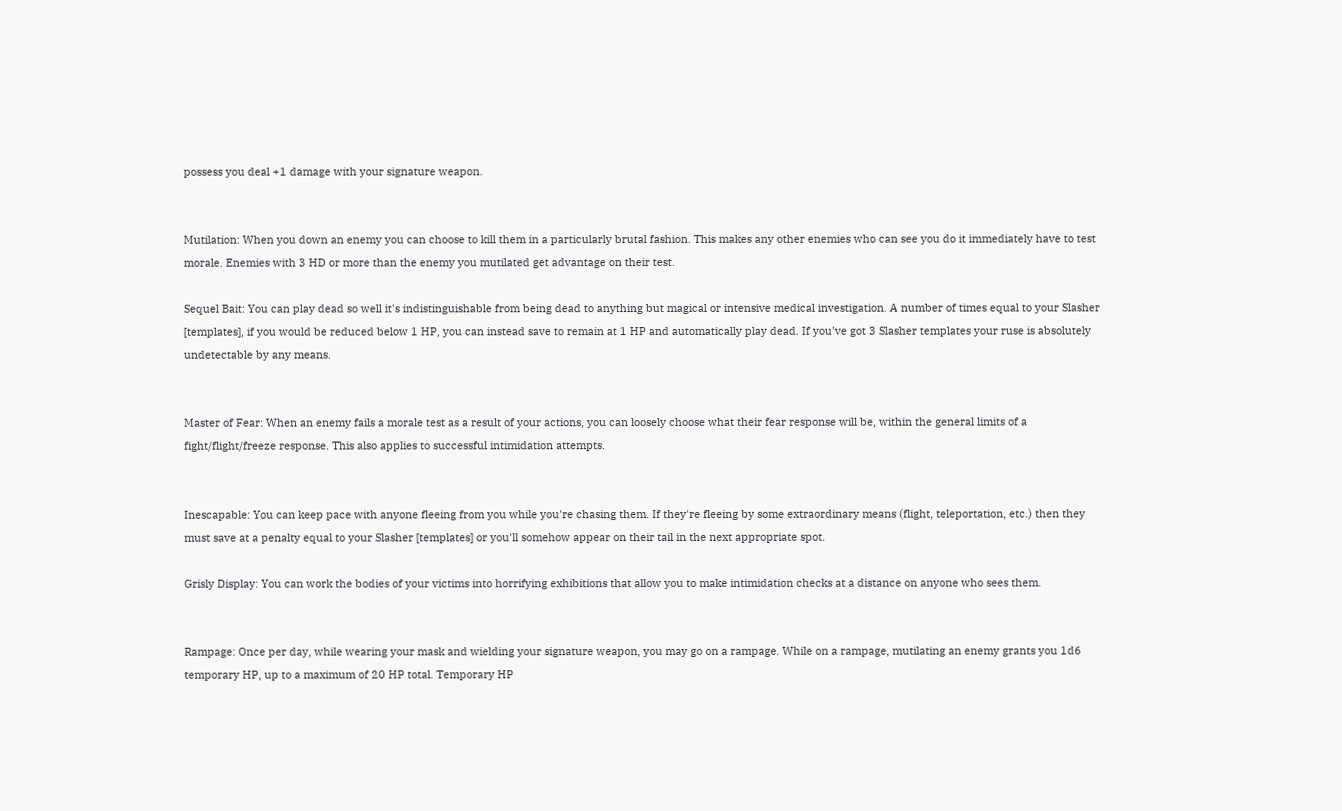possess you deal +1 damage with your signature weapon.


Mutilation: When you down an enemy you can choose to kill them in a particularly brutal fashion. This makes any other enemies who can see you do it immediately have to test morale. Enemies with 3 HD or more than the enemy you mutilated get advantage on their test.

Sequel Bait: You can play dead so well it's indistinguishable from being dead to anything but magical or intensive medical investigation. A number of times equal to your Slasher [templates], if you would be reduced below 1 HP, you can instead save to remain at 1 HP and automatically play dead. If you've got 3 Slasher templates your ruse is absolutely undetectable by any means.


Master of Fear: When an enemy fails a morale test as a result of your actions, you can loosely choose what their fear response will be, within the general limits of a fight/flight/freeze response. This also applies to successful intimidation attempts.


Inescapable: You can keep pace with anyone fleeing from you while you're chasing them. If they're fleeing by some extraordinary means (flight, teleportation, etc.) then they must save at a penalty equal to your Slasher [templates] or you'll somehow appear on their tail in the next appropriate spot.

Grisly Display: You can work the bodies of your victims into horrifying exhibitions that allow you to make intimidation checks at a distance on anyone who sees them.


Rampage: Once per day, while wearing your mask and wielding your signature weapon, you may go on a rampage. While on a rampage, mutilating an enemy grants you 1d6 temporary HP, up to a maximum of 20 HP total. Temporary HP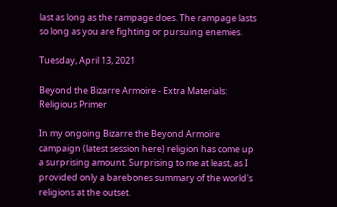last as long as the rampage does. The rampage lasts so long as you are fighting or pursuing enemies.

Tuesday, April 13, 2021

Beyond the Bizarre Armoire - Extra Materials: Religious Primer

In my ongoing Bizarre the Beyond Armoire campaign (latest session here) religion has come up a surprising amount. Surprising to me at least, as I provided only a barebones summary of the world's religions at the outset.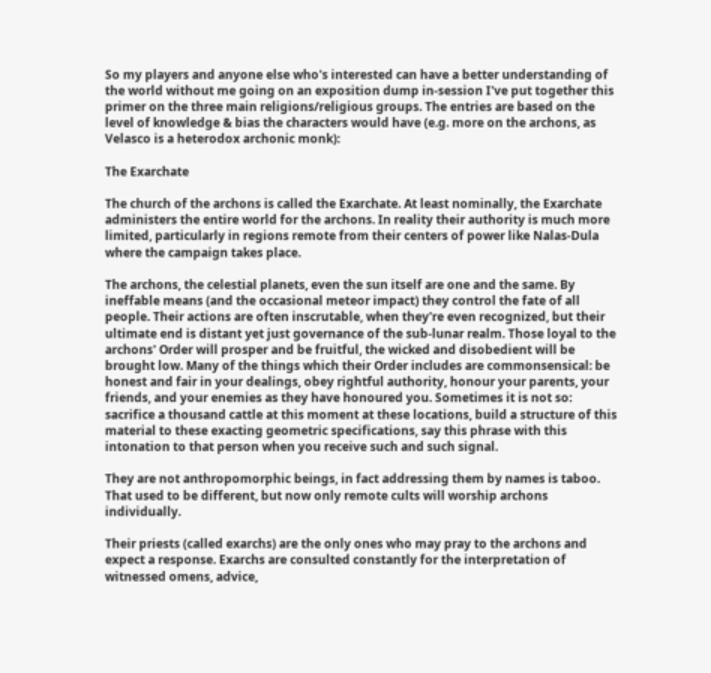So my players and anyone else who's interested can have a better understanding of the world without me going on an exposition dump in-session I've put together this primer on the three main religions/religious groups. The entries are based on the level of knowledge & bias the characters would have (e.g. more on the archons, as Velasco is a heterodox archonic monk):

The Exarchate

The church of the archons is called the Exarchate. At least nominally, the Exarchate administers the entire world for the archons. In reality their authority is much more limited, particularly in regions remote from their centers of power like Nalas-Dula where the campaign takes place.

The archons, the celestial planets, even the sun itself are one and the same. By ineffable means (and the occasional meteor impact) they control the fate of all people. Their actions are often inscrutable, when they're even recognized, but their ultimate end is distant yet just governance of the sub-lunar realm. Those loyal to the archons' Order will prosper and be fruitful, the wicked and disobedient will be brought low. Many of the things which their Order includes are commonsensical: be honest and fair in your dealings, obey rightful authority, honour your parents, your friends, and your enemies as they have honoured you. Sometimes it is not so: sacrifice a thousand cattle at this moment at these locations, build a structure of this material to these exacting geometric specifications, say this phrase with this intonation to that person when you receive such and such signal.

They are not anthropomorphic beings, in fact addressing them by names is taboo. That used to be different, but now only remote cults will worship archons individually.

Their priests (called exarchs) are the only ones who may pray to the archons and expect a response. Exarchs are consulted constantly for the interpretation of witnessed omens, advice,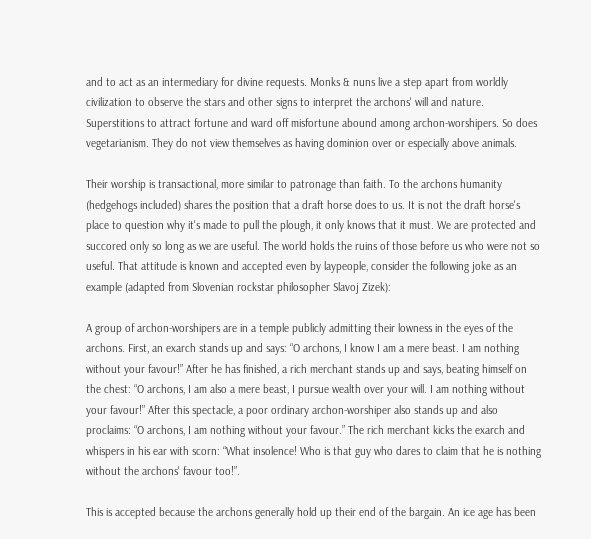and to act as an intermediary for divine requests. Monks & nuns live a step apart from worldly civilization to observe the stars and other signs to interpret the archons' will and nature. Superstitions to attract fortune and ward off misfortune abound among archon-worshipers. So does vegetarianism. They do not view themselves as having dominion over or especially above animals.

Their worship is transactional, more similar to patronage than faith. To the archons humanity (hedgehogs included) shares the position that a draft horse does to us. It is not the draft horse's place to question why it's made to pull the plough, it only knows that it must. We are protected and succored only so long as we are useful. The world holds the ruins of those before us who were not so useful. That attitude is known and accepted even by laypeople, consider the following joke as an example (adapted from Slovenian rockstar philosopher Slavoj Zizek):

A group of archon-worshipers are in a temple publicly admitting their lowness in the eyes of the archons. First, an exarch stands up and says: “O archons, I know I am a mere beast. I am nothing without your favour!” After he has finished, a rich merchant stands up and says, beating himself on the chest: “O archons, I am also a mere beast, I pursue wealth over your will. I am nothing without your favour!” After this spectacle, a poor ordinary archon-worshiper also stands up and also proclaims: “O archons, I am nothing without your favour.” The rich merchant kicks the exarch and whispers in his ear with scorn: “What insolence! Who is that guy who dares to claim that he is nothing without the archons' favour too!”.

This is accepted because the archons generally hold up their end of the bargain. An ice age has been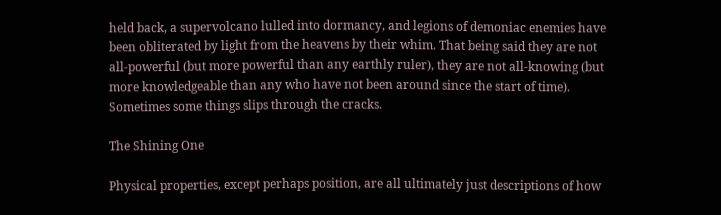held back, a supervolcano lulled into dormancy, and legions of demoniac enemies have been obliterated by light from the heavens by their whim. That being said they are not all-powerful (but more powerful than any earthly ruler), they are not all-knowing (but more knowledgeable than any who have not been around since the start of time). Sometimes some things slips through the cracks.

The Shining One

Physical properties, except perhaps position, are all ultimately just descriptions of how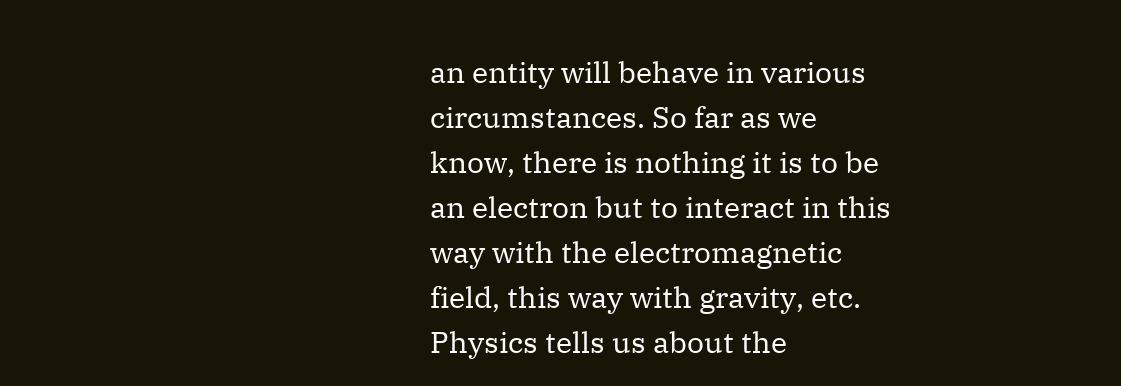an entity will behave in various circumstances. So far as we know, there is nothing it is to be an electron but to interact in this way with the electromagnetic field, this way with gravity, etc. Physics tells us about the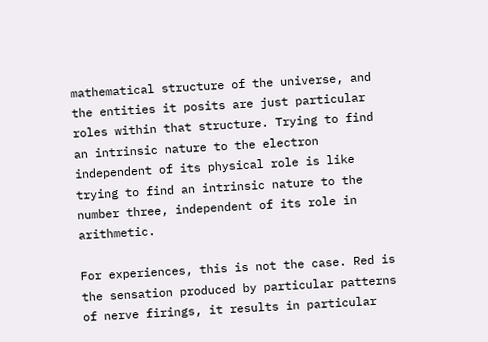mathematical structure of the universe, and the entities it posits are just particular roles within that structure. Trying to find an intrinsic nature to the electron independent of its physical role is like trying to find an intrinsic nature to the number three, independent of its role in arithmetic.

For experiences, this is not the case. Red is the sensation produced by particular patterns of nerve firings, it results in particular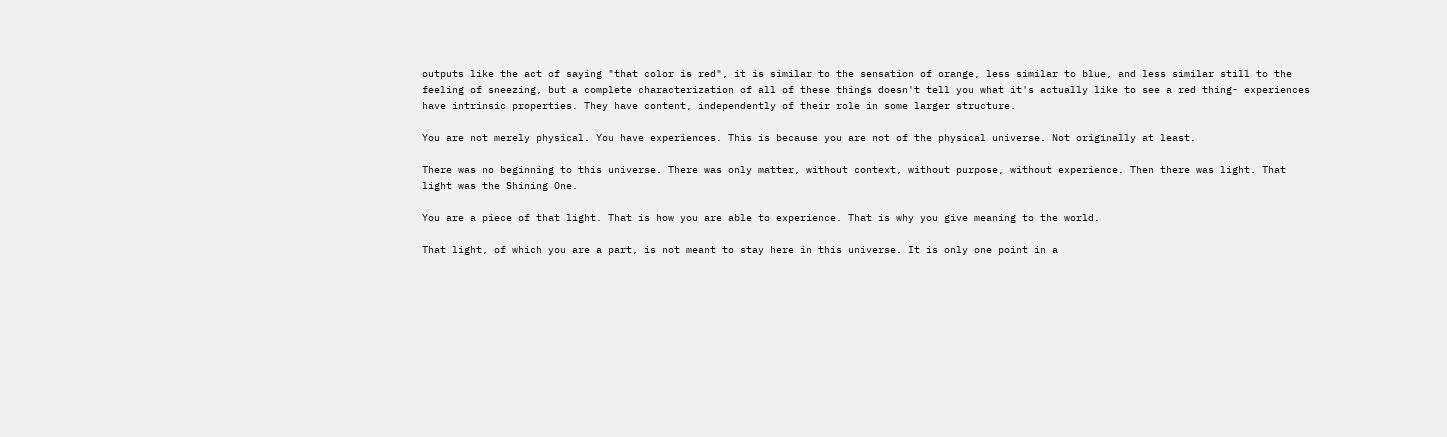outputs like the act of saying "that color is red", it is similar to the sensation of orange, less similar to blue, and less similar still to the feeling of sneezing, but a complete characterization of all of these things doesn't tell you what it's actually like to see a red thing- experiences have intrinsic properties. They have content, independently of their role in some larger structure.

You are not merely physical. You have experiences. This is because you are not of the physical universe. Not originally at least.

There was no beginning to this universe. There was only matter, without context, without purpose, without experience. Then there was light. That light was the Shining One.

You are a piece of that light. That is how you are able to experience. That is why you give meaning to the world.

That light, of which you are a part, is not meant to stay here in this universe. It is only one point in a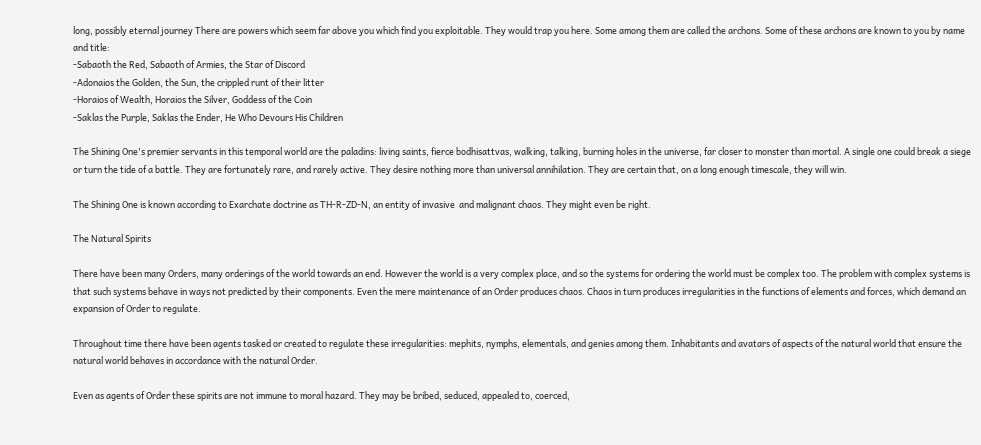long, possibly eternal journey There are powers which seem far above you which find you exploitable. They would trap you here. Some among them are called the archons. Some of these archons are known to you by name and title:
-Sabaoth the Red, Sabaoth of Armies, the Star of Discord
-Adonaios the Golden, the Sun, the crippled runt of their litter
-Horaios of Wealth, Horaios the Silver, Goddess of the Coin
-Saklas the Purple, Saklas the Ender, He Who Devours His Children

The Shining One's premier servants in this temporal world are the paladins: living saints, fierce bodhisattvas, walking, talking, burning holes in the universe, far closer to monster than mortal. A single one could break a siege or turn the tide of a battle. They are fortunately rare, and rarely active. They desire nothing more than universal annihilation. They are certain that, on a long enough timescale, they will win.

The Shining One is known according to Exarchate doctrine as TH-R-ZD-N, an entity of invasive  and malignant chaos. They might even be right.

The Natural Spirits

There have been many Orders, many orderings of the world towards an end. However the world is a very complex place, and so the systems for ordering the world must be complex too. The problem with complex systems is that such systems behave in ways not predicted by their components. Even the mere maintenance of an Order produces chaos. Chaos in turn produces irregularities in the functions of elements and forces, which demand an expansion of Order to regulate.

Throughout time there have been agents tasked or created to regulate these irregularities: mephits, nymphs, elementals, and genies among them. Inhabitants and avatars of aspects of the natural world that ensure the natural world behaves in accordance with the natural Order.

Even as agents of Order these spirits are not immune to moral hazard. They may be bribed, seduced, appealed to, coerced,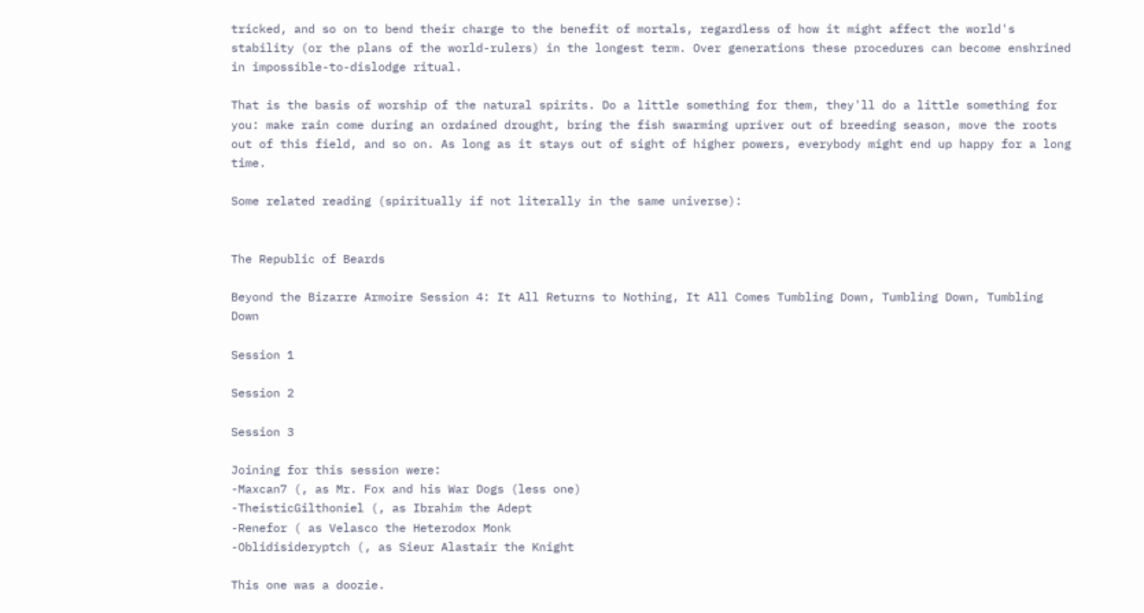tricked, and so on to bend their charge to the benefit of mortals, regardless of how it might affect the world's stability (or the plans of the world-rulers) in the longest term. Over generations these procedures can become enshrined in impossible-to-dislodge ritual.

That is the basis of worship of the natural spirits. Do a little something for them, they'll do a little something for you: make rain come during an ordained drought, bring the fish swarming upriver out of breeding season, move the roots out of this field, and so on. As long as it stays out of sight of higher powers, everybody might end up happy for a long time.

Some related reading (spiritually if not literally in the same universe):


The Republic of Beards

Beyond the Bizarre Armoire Session 4: It All Returns to Nothing, It All Comes Tumbling Down, Tumbling Down, Tumbling Down

Session 1

Session 2

Session 3

Joining for this session were:
-Maxcan7 (, as Mr. Fox and his War Dogs (less one)
-TheisticGilthoniel (, as Ibrahim the Adept
-Renefor ( as Velasco the Heterodox Monk
-Oblidisideryptch (, as Sieur Alastair the Knight

This one was a doozie.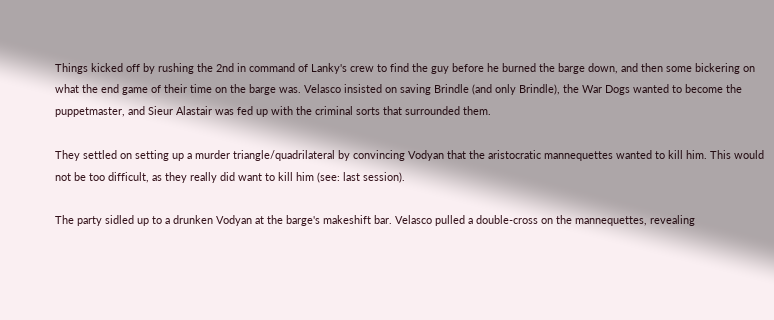Things kicked off by rushing the 2nd in command of Lanky's crew to find the guy before he burned the barge down, and then some bickering on what the end game of their time on the barge was. Velasco insisted on saving Brindle (and only Brindle), the War Dogs wanted to become the puppetmaster, and Sieur Alastair was fed up with the criminal sorts that surrounded them.

They settled on setting up a murder triangle/quadrilateral by convincing Vodyan that the aristocratic mannequettes wanted to kill him. This would not be too difficult, as they really did want to kill him (see: last session).

The party sidled up to a drunken Vodyan at the barge's makeshift bar. Velasco pulled a double-cross on the mannequettes, revealing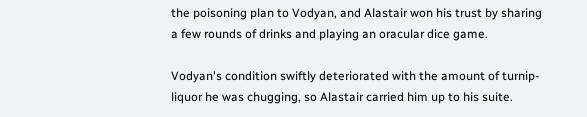the poisoning plan to Vodyan, and Alastair won his trust by sharing a few rounds of drinks and playing an oracular dice game.

Vodyan's condition swiftly deteriorated with the amount of turnip-liquor he was chugging, so Alastair carried him up to his suite.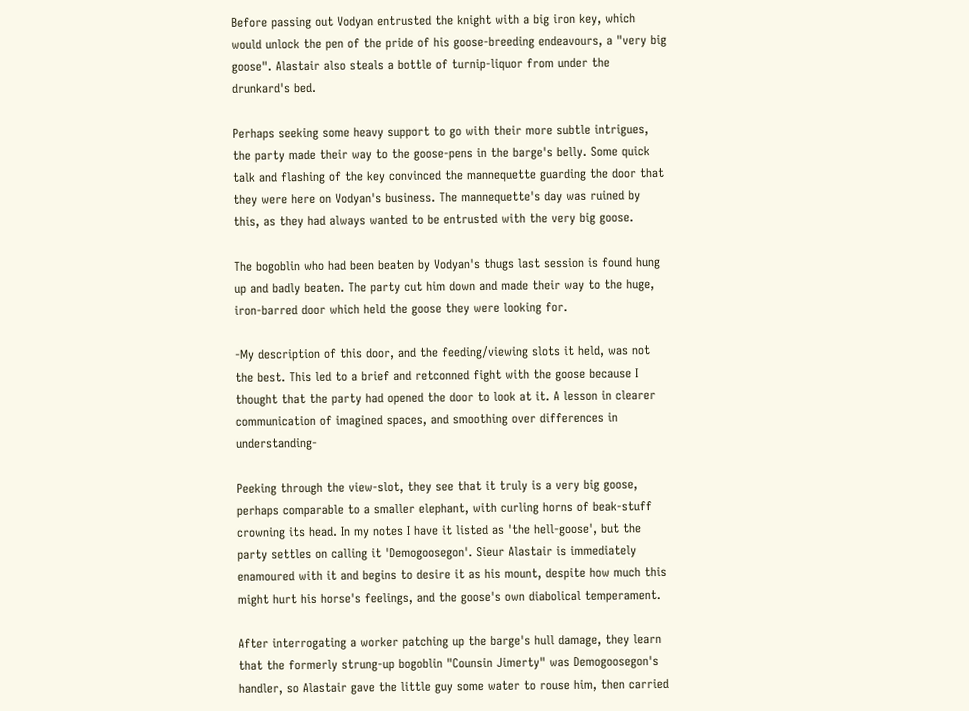Before passing out Vodyan entrusted the knight with a big iron key, which would unlock the pen of the pride of his goose-breeding endeavours, a "very big goose". Alastair also steals a bottle of turnip-liquor from under the drunkard's bed.

Perhaps seeking some heavy support to go with their more subtle intrigues, the party made their way to the goose-pens in the barge's belly. Some quick talk and flashing of the key convinced the mannequette guarding the door that they were here on Vodyan's business. The mannequette's day was ruined by this, as they had always wanted to be entrusted with the very big goose.

The bogoblin who had been beaten by Vodyan's thugs last session is found hung up and badly beaten. The party cut him down and made their way to the huge, iron-barred door which held the goose they were looking for.

-My description of this door, and the feeding/viewing slots it held, was not the best. This led to a brief and retconned fight with the goose because I thought that the party had opened the door to look at it. A lesson in clearer communication of imagined spaces, and smoothing over differences in understanding-

Peeking through the view-slot, they see that it truly is a very big goose, perhaps comparable to a smaller elephant, with curling horns of beak-stuff crowning its head. In my notes I have it listed as 'the hell-goose', but the party settles on calling it 'Demogoosegon'. Sieur Alastair is immediately enamoured with it and begins to desire it as his mount, despite how much this might hurt his horse's feelings, and the goose's own diabolical temperament.

After interrogating a worker patching up the barge's hull damage, they learn that the formerly strung-up bogoblin "Counsin Jimerty" was Demogoosegon's handler, so Alastair gave the little guy some water to rouse him, then carried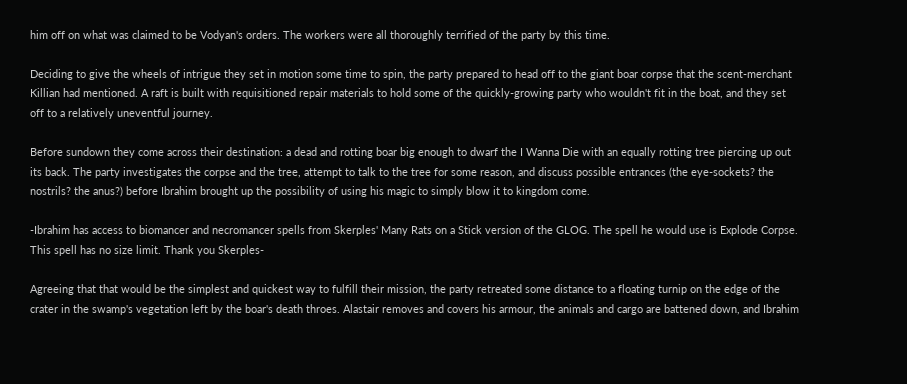him off on what was claimed to be Vodyan's orders. The workers were all thoroughly terrified of the party by this time.

Deciding to give the wheels of intrigue they set in motion some time to spin, the party prepared to head off to the giant boar corpse that the scent-merchant Killian had mentioned. A raft is built with requisitioned repair materials to hold some of the quickly-growing party who wouldn't fit in the boat, and they set off to a relatively uneventful journey.

Before sundown they come across their destination: a dead and rotting boar big enough to dwarf the I Wanna Die with an equally rotting tree piercing up out its back. The party investigates the corpse and the tree, attempt to talk to the tree for some reason, and discuss possible entrances (the eye-sockets? the nostrils? the anus?) before Ibrahim brought up the possibility of using his magic to simply blow it to kingdom come.

-Ibrahim has access to biomancer and necromancer spells from Skerples' Many Rats on a Stick version of the GLOG. The spell he would use is Explode Corpse. This spell has no size limit. Thank you Skerples-

Agreeing that that would be the simplest and quickest way to fulfill their mission, the party retreated some distance to a floating turnip on the edge of the crater in the swamp's vegetation left by the boar's death throes. Alastair removes and covers his armour, the animals and cargo are battened down, and Ibrahim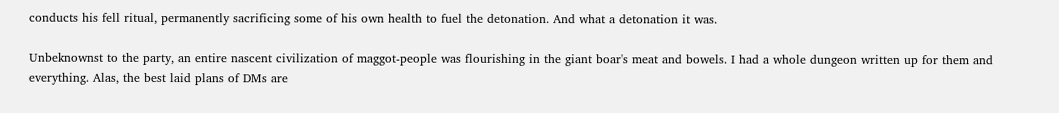conducts his fell ritual, permanently sacrificing some of his own health to fuel the detonation. And what a detonation it was.

Unbeknownst to the party, an entire nascent civilization of maggot-people was flourishing in the giant boar's meat and bowels. I had a whole dungeon written up for them and everything. Alas, the best laid plans of DMs are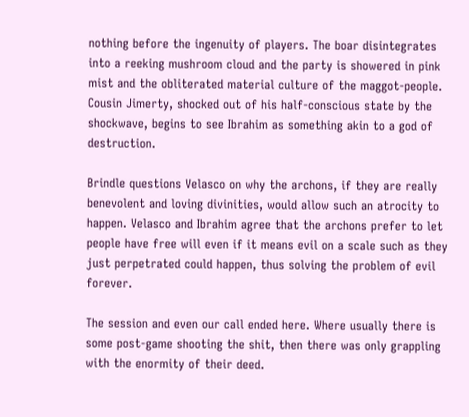nothing before the ingenuity of players. The boar disintegrates into a reeking mushroom cloud and the party is showered in pink mist and the obliterated material culture of the maggot-people. Cousin Jimerty, shocked out of his half-conscious state by the shockwave, begins to see Ibrahim as something akin to a god of destruction.

Brindle questions Velasco on why the archons, if they are really benevolent and loving divinities, would allow such an atrocity to happen. Velasco and Ibrahim agree that the archons prefer to let people have free will even if it means evil on a scale such as they just perpetrated could happen, thus solving the problem of evil forever.

The session and even our call ended here. Where usually there is some post-game shooting the shit, then there was only grappling with the enormity of their deed.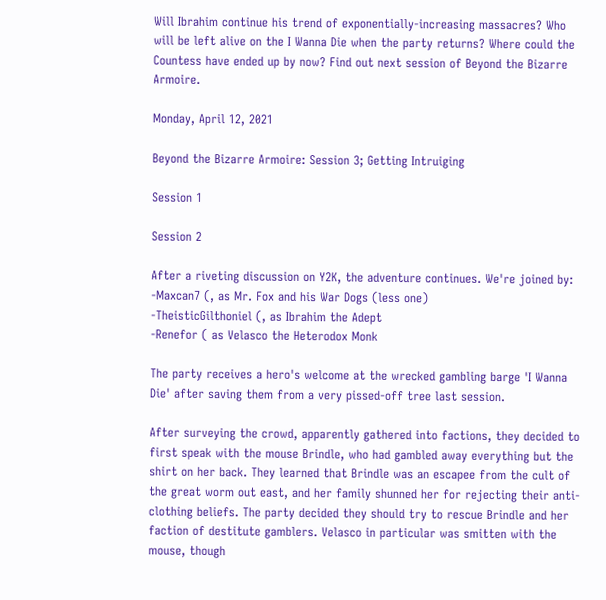Will Ibrahim continue his trend of exponentially-increasing massacres? Who will be left alive on the I Wanna Die when the party returns? Where could the Countess have ended up by now? Find out next session of Beyond the Bizarre Armoire.

Monday, April 12, 2021

Beyond the Bizarre Armoire: Session 3; Getting Intruiging

Session 1

Session 2

After a riveting discussion on Y2K, the adventure continues. We're joined by:
-Maxcan7 (, as Mr. Fox and his War Dogs (less one)
-TheisticGilthoniel (, as Ibrahim the Adept
-Renefor ( as Velasco the Heterodox Monk

The party receives a hero's welcome at the wrecked gambling barge 'I Wanna Die' after saving them from a very pissed-off tree last session.

After surveying the crowd, apparently gathered into factions, they decided to first speak with the mouse Brindle, who had gambled away everything but the shirt on her back. They learned that Brindle was an escapee from the cult of the great worm out east, and her family shunned her for rejecting their anti-clothing beliefs. The party decided they should try to rescue Brindle and her faction of destitute gamblers. Velasco in particular was smitten with the mouse, though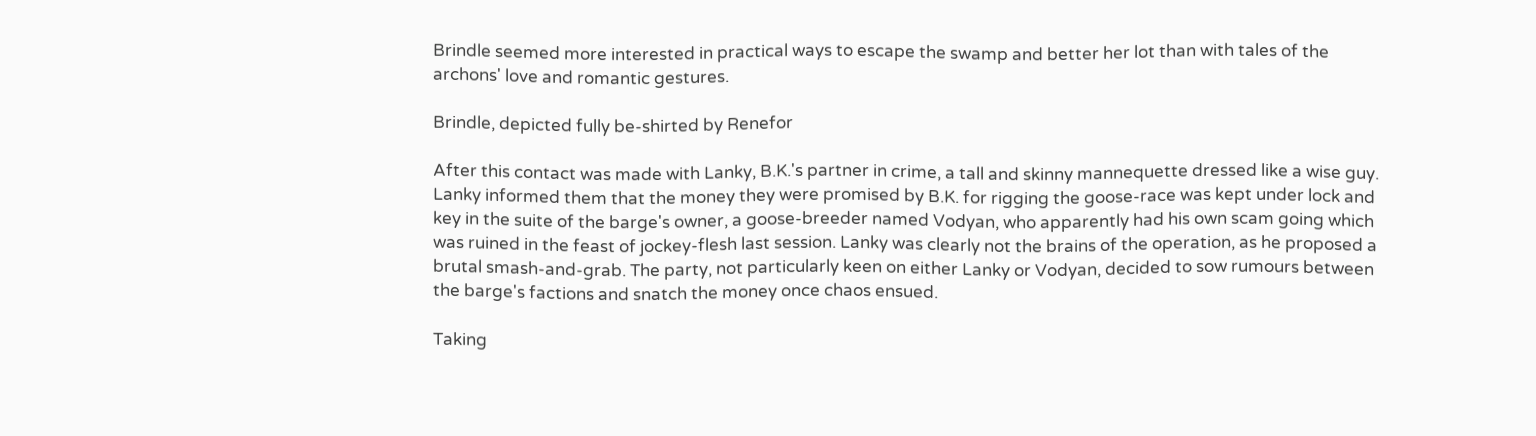Brindle seemed more interested in practical ways to escape the swamp and better her lot than with tales of the archons' love and romantic gestures.

Brindle, depicted fully be-shirted by Renefor

After this contact was made with Lanky, B.K.'s partner in crime, a tall and skinny mannequette dressed like a wise guy. Lanky informed them that the money they were promised by B.K. for rigging the goose-race was kept under lock and key in the suite of the barge's owner, a goose-breeder named Vodyan, who apparently had his own scam going which was ruined in the feast of jockey-flesh last session. Lanky was clearly not the brains of the operation, as he proposed a brutal smash-and-grab. The party, not particularly keen on either Lanky or Vodyan, decided to sow rumours between the barge's factions and snatch the money once chaos ensued.

Taking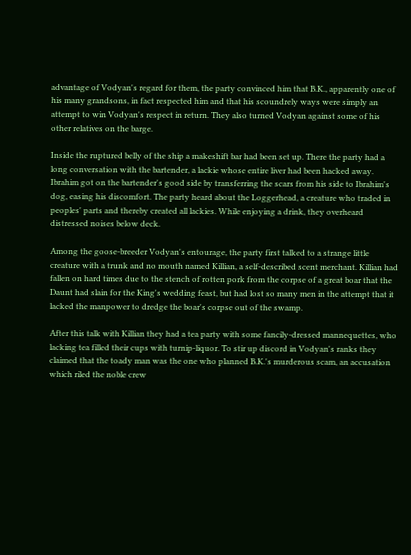advantage of Vodyan's regard for them, the party convinced him that B.K., apparently one of his many grandsons, in fact respected him and that his scoundrely ways were simply an attempt to win Vodyan's respect in return. They also turned Vodyan against some of his other relatives on the barge.

Inside the ruptured belly of the ship a makeshift bar had been set up. There the party had a long conversation with the bartender, a lackie whose entire liver had been hacked away. Ibrahim got on the bartender's good side by transferring the scars from his side to Ibrahim's dog, easing his discomfort. The party heard about the Loggerhead, a creature who traded in peoples' parts and thereby created all lackies. While enjoying a drink, they overheard distressed noises below deck.

Among the goose-breeder Vodyan's entourage, the party first talked to a strange little creature with a trunk and no mouth named Killian, a self-described scent merchant. Killian had fallen on hard times due to the stench of rotten pork from the corpse of a great boar that the Daunt had slain for the King's wedding feast, but had lost so many men in the attempt that it lacked the manpower to dredge the boar's corpse out of the swamp.

After this talk with Killian they had a tea party with some fancily-dressed mannequettes, who lacking tea filled their cups with turnip-liquor. To stir up discord in Vodyan's ranks they claimed that the toady man was the one who planned B.K.'s murderous scam, an accusation which riled the noble crew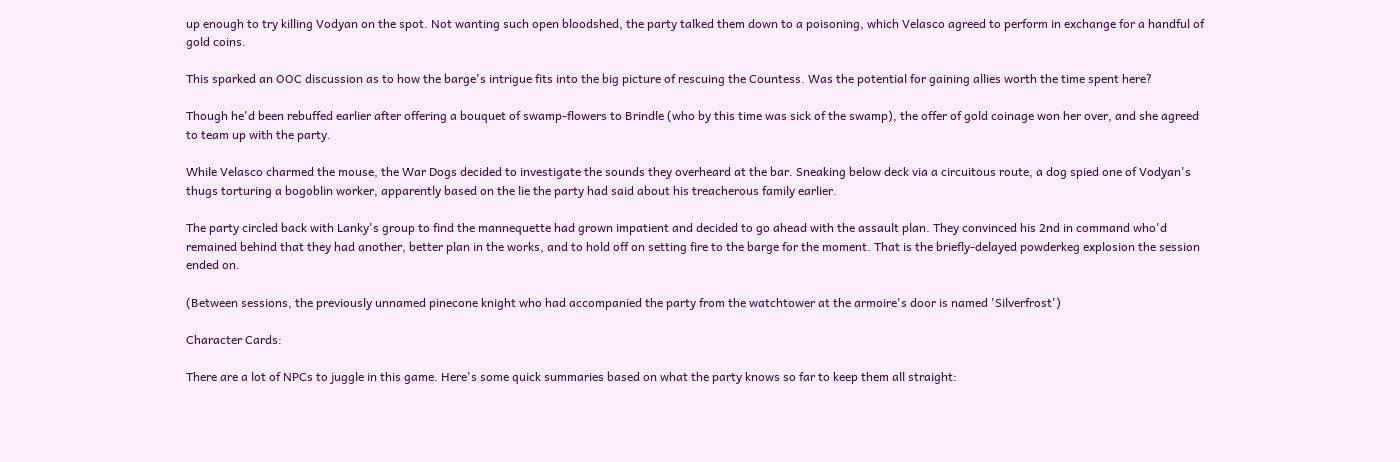up enough to try killing Vodyan on the spot. Not wanting such open bloodshed, the party talked them down to a poisoning, which Velasco agreed to perform in exchange for a handful of gold coins.

This sparked an OOC discussion as to how the barge's intrigue fits into the big picture of rescuing the Countess. Was the potential for gaining allies worth the time spent here?

Though he'd been rebuffed earlier after offering a bouquet of swamp-flowers to Brindle (who by this time was sick of the swamp), the offer of gold coinage won her over, and she agreed to team up with the party.

While Velasco charmed the mouse, the War Dogs decided to investigate the sounds they overheard at the bar. Sneaking below deck via a circuitous route, a dog spied one of Vodyan's thugs torturing a bogoblin worker, apparently based on the lie the party had said about his treacherous family earlier.

The party circled back with Lanky's group to find the mannequette had grown impatient and decided to go ahead with the assault plan. They convinced his 2nd in command who'd remained behind that they had another, better plan in the works, and to hold off on setting fire to the barge for the moment. That is the briefly-delayed powderkeg explosion the session ended on.

(Between sessions, the previously unnamed pinecone knight who had accompanied the party from the watchtower at the armoire's door is named 'Silverfrost')

Character Cards:

There are a lot of NPCs to juggle in this game. Here's some quick summaries based on what the party knows so far to keep them all straight: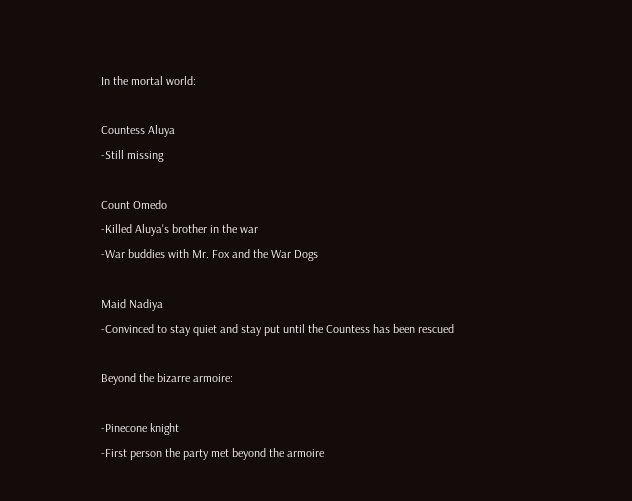In the mortal world:

Countess Aluya
-Still missing

Count Omedo
-Killed Aluya's brother in the war
-War buddies with Mr. Fox and the War Dogs

Maid Nadiya
-Convinced to stay quiet and stay put until the Countess has been rescued

Beyond the bizarre armoire:

-Pinecone knight
-First person the party met beyond the armoire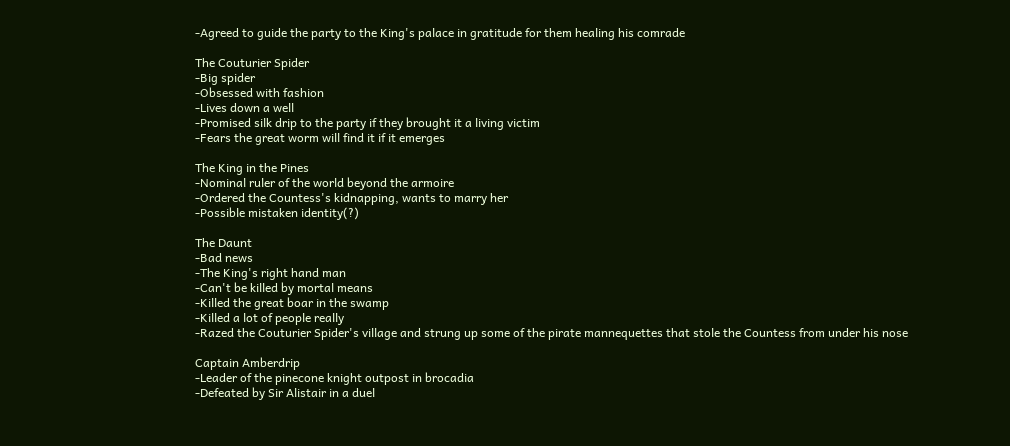-Agreed to guide the party to the King's palace in gratitude for them healing his comrade

The Couturier Spider
-Big spider
-Obsessed with fashion
-Lives down a well
-Promised silk drip to the party if they brought it a living victim
-Fears the great worm will find it if it emerges

The King in the Pines
-Nominal ruler of the world beyond the armoire
-Ordered the Countess's kidnapping, wants to marry her
-Possible mistaken identity(?)

The Daunt
-Bad news
-The King's right hand man
-Can't be killed by mortal means
-Killed the great boar in the swamp
-Killed a lot of people really
-Razed the Couturier Spider's village and strung up some of the pirate mannequettes that stole the Countess from under his nose

Captain Amberdrip
-Leader of the pinecone knight outpost in brocadia
-Defeated by Sir Alistair in a duel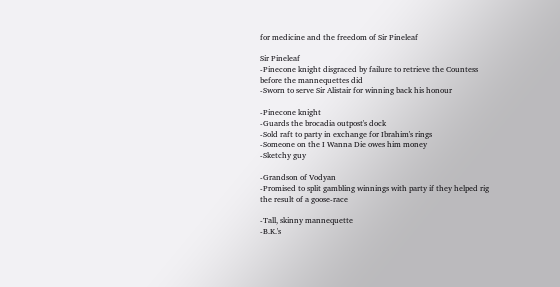for medicine and the freedom of Sir Pineleaf

Sir Pineleaf
-Pinecone knight disgraced by failure to retrieve the Countess before the mannequettes did
-Sworn to serve Sir Alistair for winning back his honour

-Pinecone knight
-Guards the brocadia outpost's dock
-Sold raft to party in exchange for Ibrahim's rings
-Someone on the I Wanna Die owes him money
-Sketchy guy

-Grandson of Vodyan
-Promised to split gambling winnings with party if they helped rig the result of a goose-race

-Tall, skinny mannequette
-B.K.'s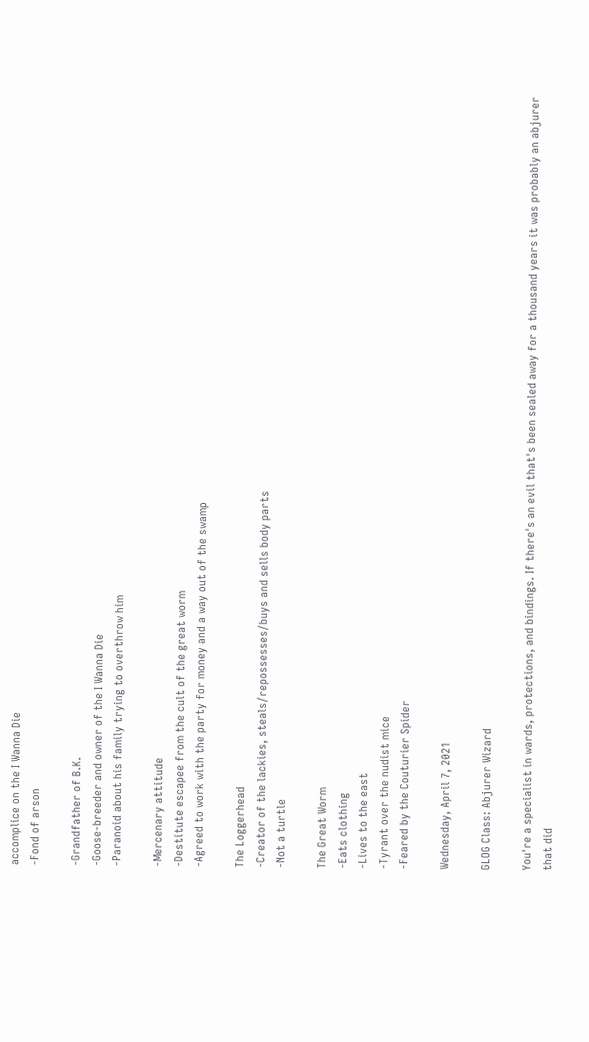accomplice on the I Wanna Die
-Fond of arson

-Grandfather of B.K.
-Goose-breeder and owner of the I Wanna Die
-Paranoid about his family trying to overthrow him

-Mercenary attitude
-Destitute escapee from the cult of the great worm
-Agreed to work with the party for money and a way out of the swamp

The Loggerhead
-Creator of the lackies, steals/repossesses/buys and sells body parts
-Not a turtle

The Great Worm
-Eats clothing
-Lives to the east
-Tyrant over the nudist mice
-Feared by the Couturier Spider

Wednesday, April 7, 2021

GLOG Class: Abjurer Wizard

You're a specialist in wards, protections, and bindings. If there's an evil that's been sealed away for a thousand years it was probably an abjurer that did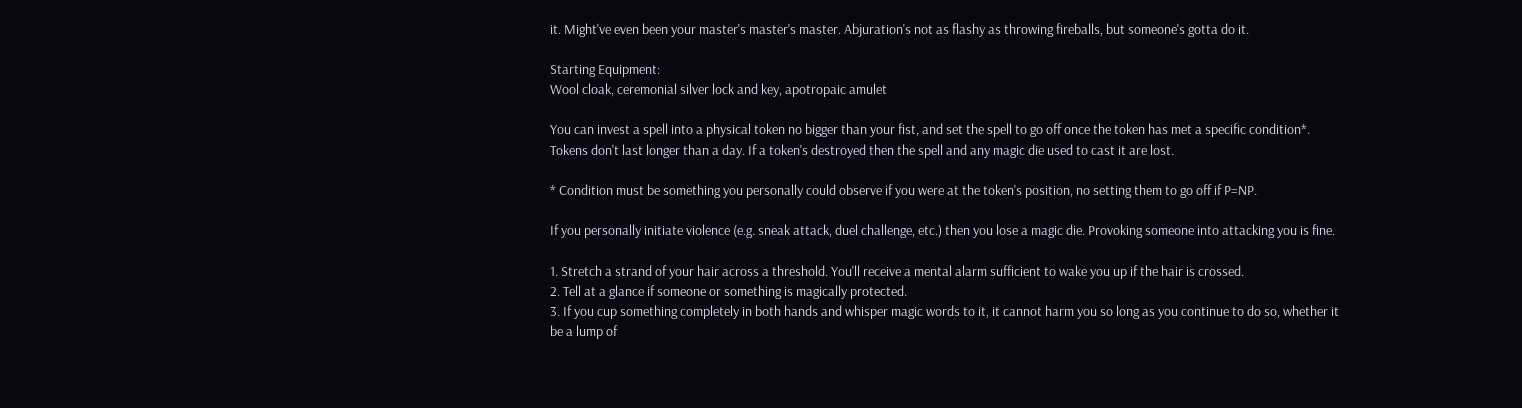it. Might've even been your master's master's master. Abjuration's not as flashy as throwing fireballs, but someone's gotta do it.

Starting Equipment:
Wool cloak, ceremonial silver lock and key, apotropaic amulet

You can invest a spell into a physical token no bigger than your fist, and set the spell to go off once the token has met a specific condition*. Tokens don't last longer than a day. If a token's destroyed then the spell and any magic die used to cast it are lost.

* Condition must be something you personally could observe if you were at the token's position, no setting them to go off if P=NP.

If you personally initiate violence (e.g. sneak attack, duel challenge, etc.) then you lose a magic die. Provoking someone into attacking you is fine.

1. Stretch a strand of your hair across a threshold. You'll receive a mental alarm sufficient to wake you up if the hair is crossed.
2. Tell at a glance if someone or something is magically protected.
3. If you cup something completely in both hands and whisper magic words to it, it cannot harm you so long as you continue to do so, whether it be a lump of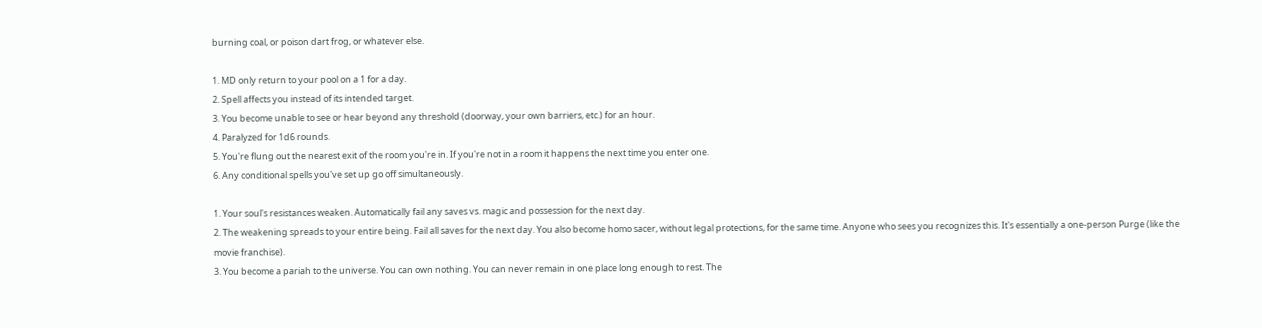burning coal, or poison dart frog, or whatever else.

1. MD only return to your pool on a 1 for a day.
2. Spell affects you instead of its intended target.
3. You become unable to see or hear beyond any threshold (doorway, your own barriers, etc.) for an hour.
4. Paralyzed for 1d6 rounds.
5. You're flung out the nearest exit of the room you're in. If you're not in a room it happens the next time you enter one.
6. Any conditional spells you've set up go off simultaneously.

1. Your soul's resistances weaken. Automatically fail any saves vs. magic and possession for the next day.
2. The weakening spreads to your entire being. Fail all saves for the next day. You also become homo sacer, without legal protections, for the same time. Anyone who sees you recognizes this. It's essentially a one-person Purge (like the movie franchise).
3. You become a pariah to the universe. You can own nothing. You can never remain in one place long enough to rest. The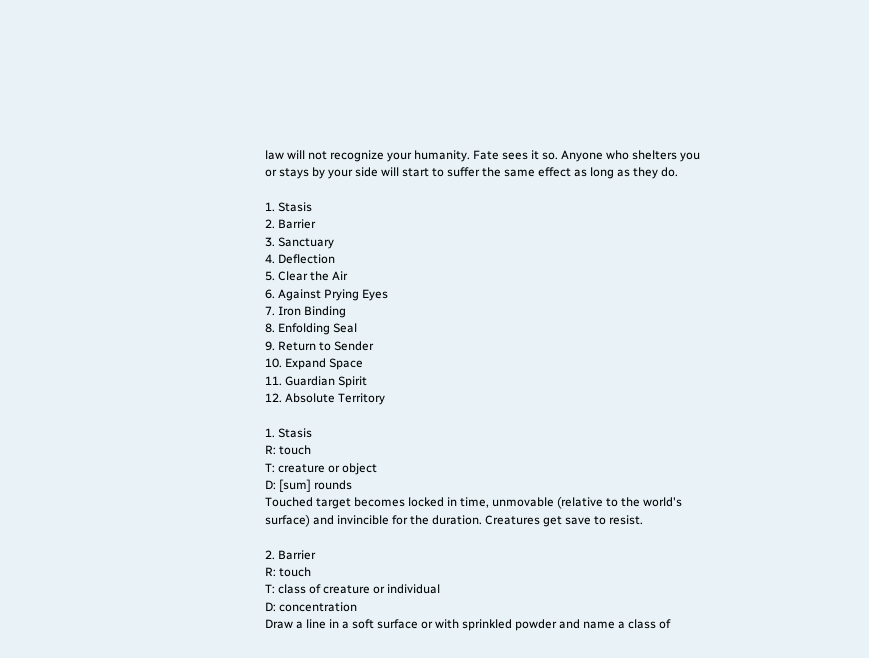law will not recognize your humanity. Fate sees it so. Anyone who shelters you or stays by your side will start to suffer the same effect as long as they do.

1. Stasis
2. Barrier
3. Sanctuary
4. Deflection
5. Clear the Air
6. Against Prying Eyes
7. Iron Binding
8. Enfolding Seal
9. Return to Sender
10. Expand Space
11. Guardian Spirit
12. Absolute Territory

1. Stasis
R: touch
T: creature or object
D: [sum] rounds
Touched target becomes locked in time, unmovable (relative to the world's surface) and invincible for the duration. Creatures get save to resist.

2. Barrier
R: touch
T: class of creature or individual
D: concentration
Draw a line in a soft surface or with sprinkled powder and name a class of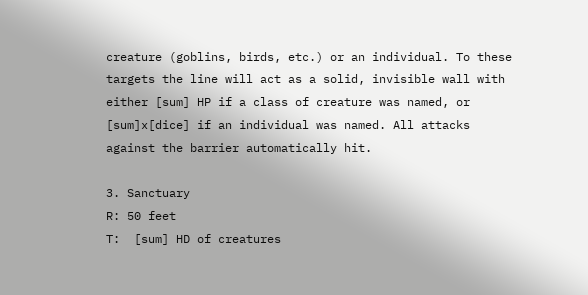creature (goblins, birds, etc.) or an individual. To these targets the line will act as a solid, invisible wall with either [sum] HP if a class of creature was named, or [sum]x[dice] if an individual was named. All attacks against the barrier automatically hit.

3. Sanctuary
R: 50 feet
T:  [sum] HD of creatures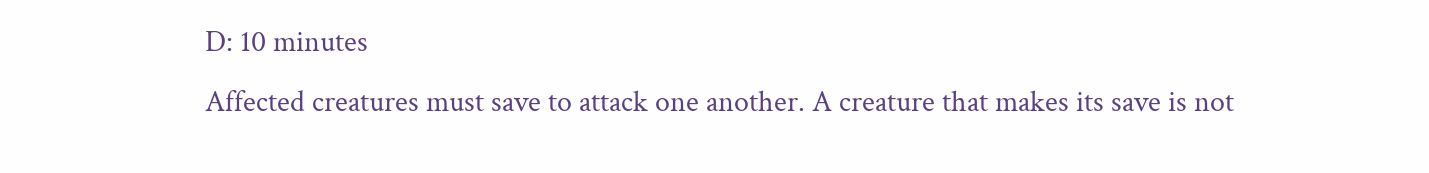D: 10 minutes
Affected creatures must save to attack one another. A creature that makes its save is not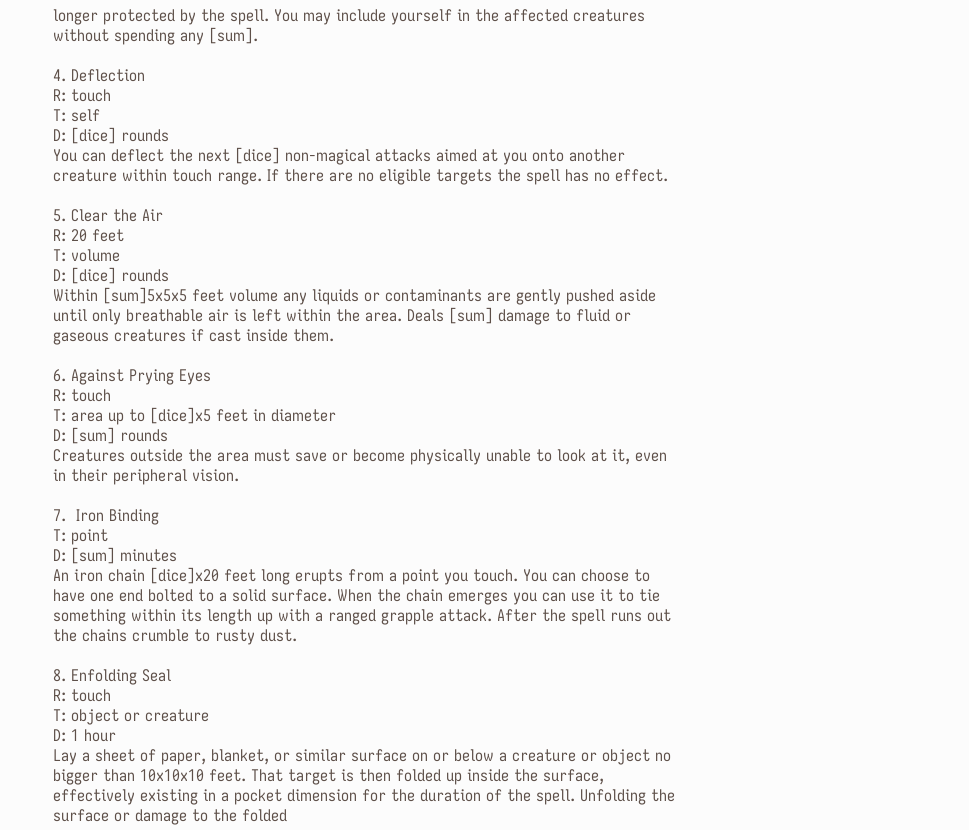longer protected by the spell. You may include yourself in the affected creatures without spending any [sum].

4. Deflection
R: touch
T: self
D: [dice] rounds
You can deflect the next [dice] non-magical attacks aimed at you onto another creature within touch range. If there are no eligible targets the spell has no effect.

5. Clear the Air
R: 20 feet
T: volume
D: [dice] rounds
Within [sum]5x5x5 feet volume any liquids or contaminants are gently pushed aside until only breathable air is left within the area. Deals [sum] damage to fluid or gaseous creatures if cast inside them.

6. Against Prying Eyes
R: touch
T: area up to [dice]x5 feet in diameter
D: [sum] rounds
Creatures outside the area must save or become physically unable to look at it, even in their peripheral vision.

7.  Iron Binding
T: point
D: [sum] minutes
An iron chain [dice]x20 feet long erupts from a point you touch. You can choose to have one end bolted to a solid surface. When the chain emerges you can use it to tie something within its length up with a ranged grapple attack. After the spell runs out the chains crumble to rusty dust.

8. Enfolding Seal
R: touch
T: object or creature
D: 1 hour
Lay a sheet of paper, blanket, or similar surface on or below a creature or object no bigger than 10x10x10 feet. That target is then folded up inside the surface, effectively existing in a pocket dimension for the duration of the spell. Unfolding the surface or damage to the folded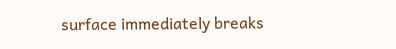surface immediately breaks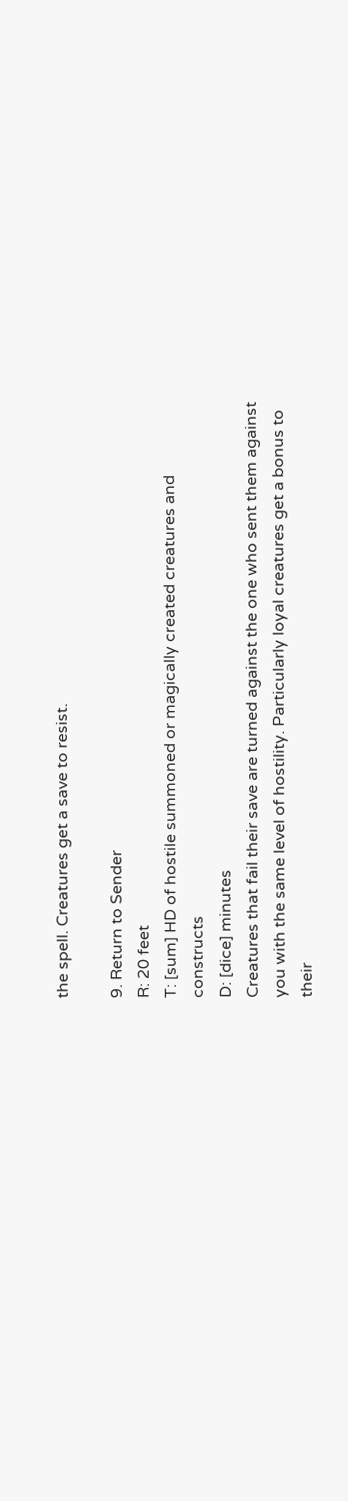the spell. Creatures get a save to resist.

9. Return to Sender
R: 20 feet
T: [sum] HD of hostile summoned or magically created creatures and constructs
D: [dice] minutes
Creatures that fail their save are turned against the one who sent them against you with the same level of hostility. Particularly loyal creatures get a bonus to their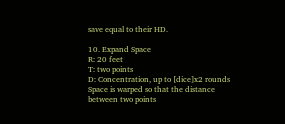save equal to their HD.

10. Expand Space
R: 20 feet
T: two points
D: Concentration, up to [dice]x2 rounds
Space is warped so that the distance between two points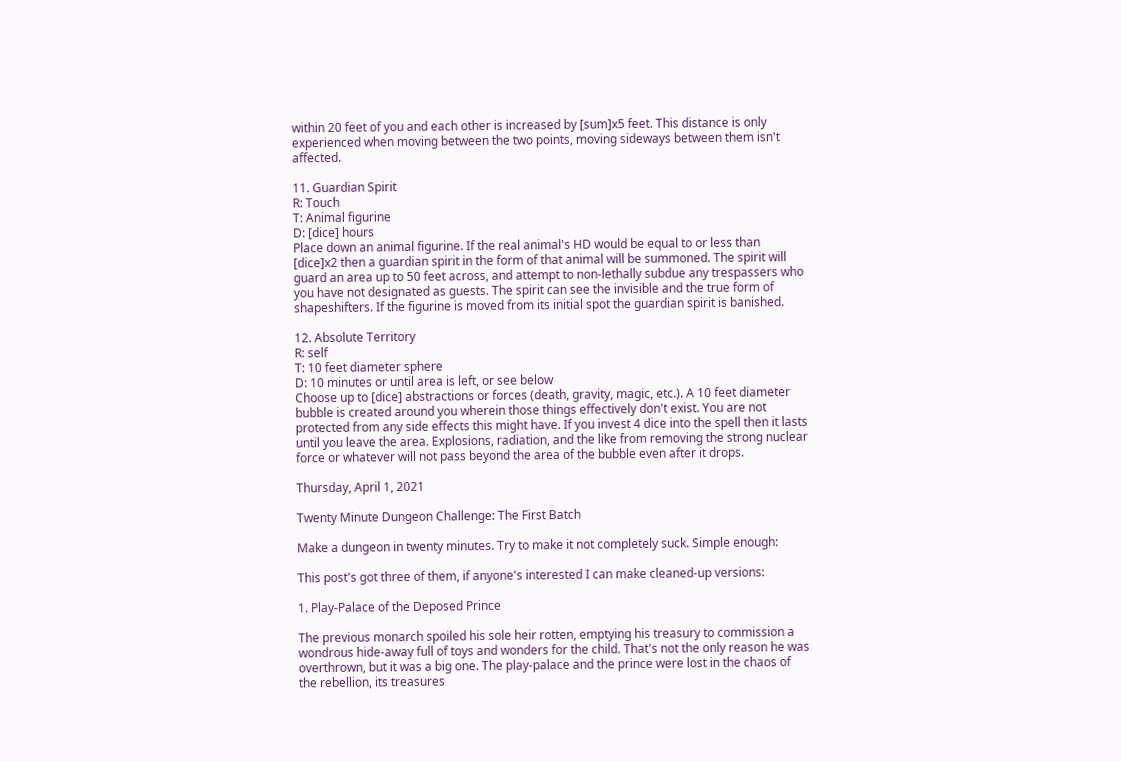within 20 feet of you and each other is increased by [sum]x5 feet. This distance is only experienced when moving between the two points, moving sideways between them isn't affected.

11. Guardian Spirit
R: Touch
T: Animal figurine
D: [dice] hours
Place down an animal figurine. If the real animal's HD would be equal to or less than [dice]x2 then a guardian spirit in the form of that animal will be summoned. The spirit will guard an area up to 50 feet across, and attempt to non-lethally subdue any trespassers who you have not designated as guests. The spirit can see the invisible and the true form of shapeshifters. If the figurine is moved from its initial spot the guardian spirit is banished.

12. Absolute Territory
R: self
T: 10 feet diameter sphere
D: 10 minutes or until area is left, or see below
Choose up to [dice] abstractions or forces (death, gravity, magic, etc.). A 10 feet diameter bubble is created around you wherein those things effectively don't exist. You are not protected from any side effects this might have. If you invest 4 dice into the spell then it lasts until you leave the area. Explosions, radiation, and the like from removing the strong nuclear force or whatever will not pass beyond the area of the bubble even after it drops.

Thursday, April 1, 2021

Twenty Minute Dungeon Challenge: The First Batch

Make a dungeon in twenty minutes. Try to make it not completely suck. Simple enough:

This post's got three of them, if anyone's interested I can make cleaned-up versions:

1. Play-Palace of the Deposed Prince

The previous monarch spoiled his sole heir rotten, emptying his treasury to commission a wondrous hide-away full of toys and wonders for the child. That's not the only reason he was overthrown, but it was a big one. The play-palace and the prince were lost in the chaos of the rebellion, its treasures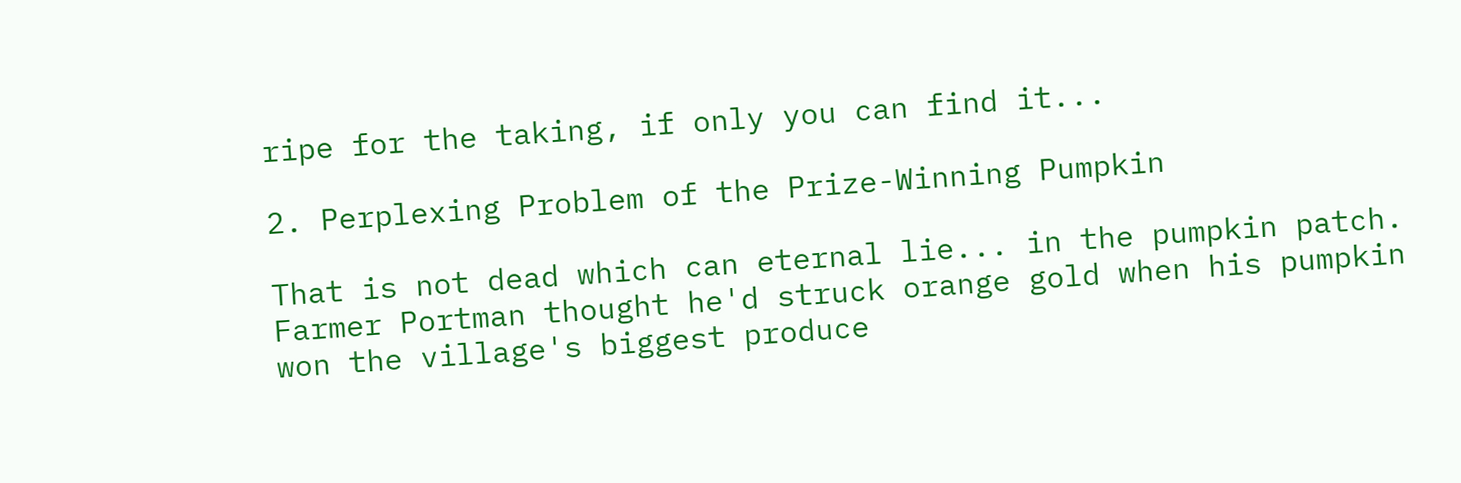ripe for the taking, if only you can find it...

2. Perplexing Problem of the Prize-Winning Pumpkin

That is not dead which can eternal lie... in the pumpkin patch. Farmer Portman thought he'd struck orange gold when his pumpkin won the village's biggest produce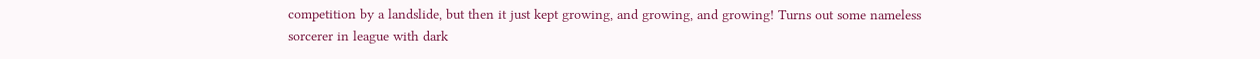competition by a landslide, but then it just kept growing, and growing, and growing! Turns out some nameless sorcerer in league with dark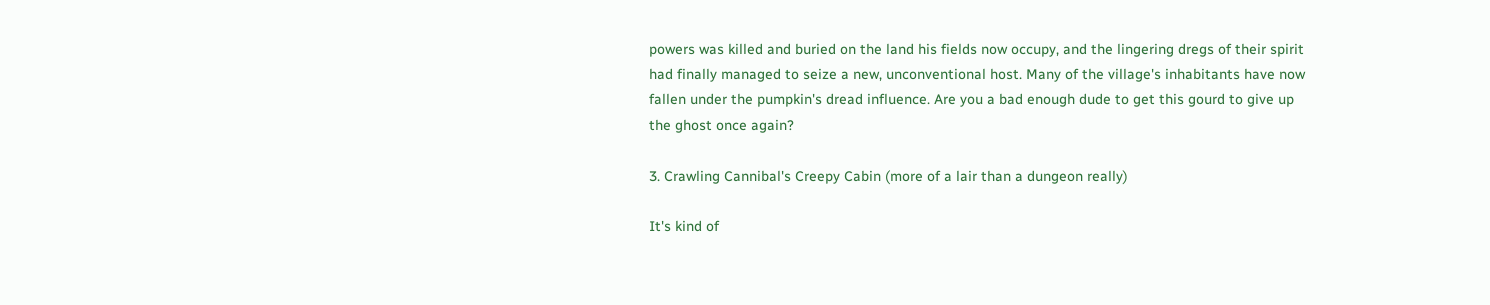powers was killed and buried on the land his fields now occupy, and the lingering dregs of their spirit had finally managed to seize a new, unconventional host. Many of the village's inhabitants have now fallen under the pumpkin's dread influence. Are you a bad enough dude to get this gourd to give up the ghost once again?

3. Crawling Cannibal's Creepy Cabin (more of a lair than a dungeon really)

It's kind of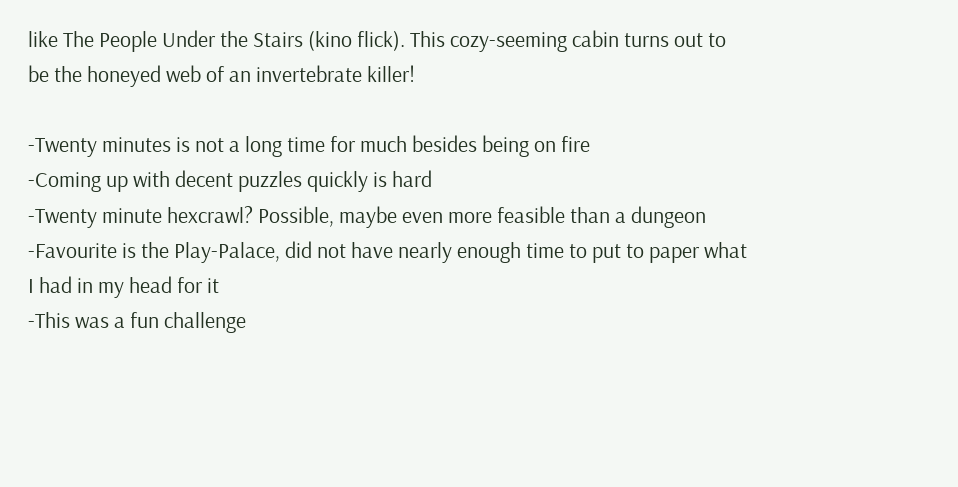like The People Under the Stairs (kino flick). This cozy-seeming cabin turns out to be the honeyed web of an invertebrate killer!

-Twenty minutes is not a long time for much besides being on fire
-Coming up with decent puzzles quickly is hard
-Twenty minute hexcrawl? Possible, maybe even more feasible than a dungeon
-Favourite is the Play-Palace, did not have nearly enough time to put to paper what I had in my head for it
-This was a fun challenge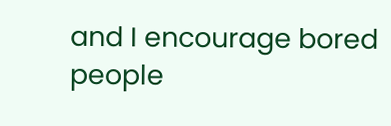and I encourage bored people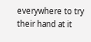everywhere to try their hand at it